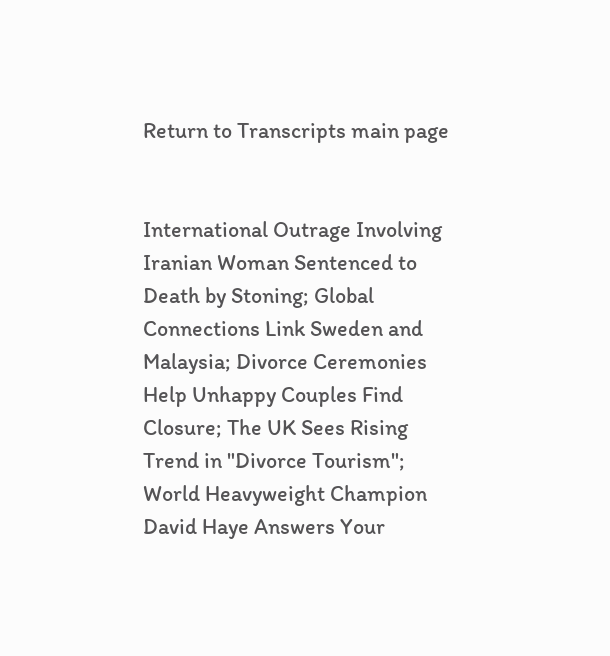Return to Transcripts main page


International Outrage Involving Iranian Woman Sentenced to Death by Stoning; Global Connections Link Sweden and Malaysia; Divorce Ceremonies Help Unhappy Couples Find Closure; The UK Sees Rising Trend in "Divorce Tourism"; World Heavyweight Champion David Haye Answers Your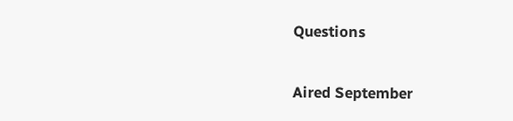Questions

Aired September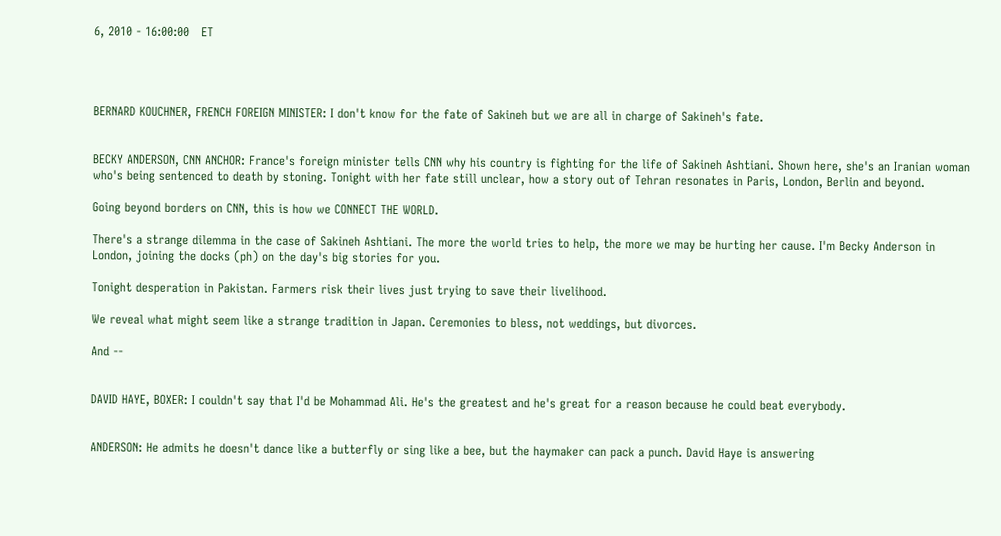6, 2010 - 16:00:00   ET




BERNARD KOUCHNER, FRENCH FOREIGN MINISTER: I don't know for the fate of Sakineh but we are all in charge of Sakineh's fate.


BECKY ANDERSON, CNN ANCHOR: France's foreign minister tells CNN why his country is fighting for the life of Sakineh Ashtiani. Shown here, she's an Iranian woman who's being sentenced to death by stoning. Tonight with her fate still unclear, how a story out of Tehran resonates in Paris, London, Berlin and beyond.

Going beyond borders on CNN, this is how we CONNECT THE WORLD.

There's a strange dilemma in the case of Sakineh Ashtiani. The more the world tries to help, the more we may be hurting her cause. I'm Becky Anderson in London, joining the docks (ph) on the day's big stories for you.

Tonight desperation in Pakistan. Farmers risk their lives just trying to save their livelihood.

We reveal what might seem like a strange tradition in Japan. Ceremonies to bless, not weddings, but divorces.

And --


DAVID HAYE, BOXER: I couldn't say that I'd be Mohammad Ali. He's the greatest and he's great for a reason because he could beat everybody.


ANDERSON: He admits he doesn't dance like a butterfly or sing like a bee, but the haymaker can pack a punch. David Haye is answering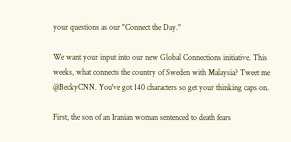your questions as our "Connect the Day."

We want your input into our new Global Connections initiative. This weeks, what connects the country of Sweden with Malaysia? Tweet me @BeckyCNN. You've got 140 characters so get your thinking caps on.

First, the son of an Iranian woman sentenced to death fears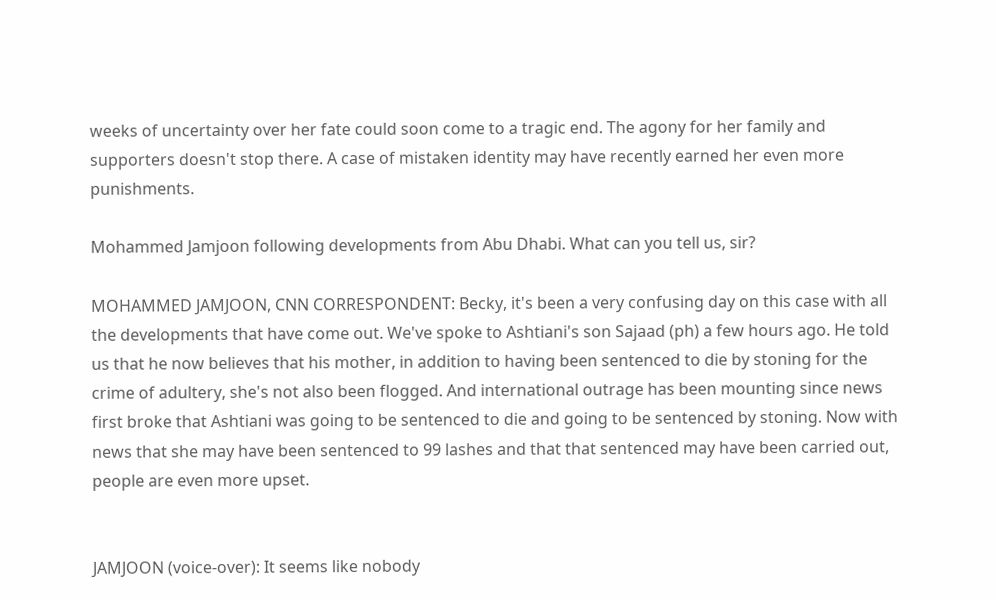weeks of uncertainty over her fate could soon come to a tragic end. The agony for her family and supporters doesn't stop there. A case of mistaken identity may have recently earned her even more punishments.

Mohammed Jamjoon following developments from Abu Dhabi. What can you tell us, sir?

MOHAMMED JAMJOON, CNN CORRESPONDENT: Becky, it's been a very confusing day on this case with all the developments that have come out. We've spoke to Ashtiani's son Sajaad (ph) a few hours ago. He told us that he now believes that his mother, in addition to having been sentenced to die by stoning for the crime of adultery, she's not also been flogged. And international outrage has been mounting since news first broke that Ashtiani was going to be sentenced to die and going to be sentenced by stoning. Now with news that she may have been sentenced to 99 lashes and that that sentenced may have been carried out, people are even more upset.


JAMJOON (voice-over): It seems like nobody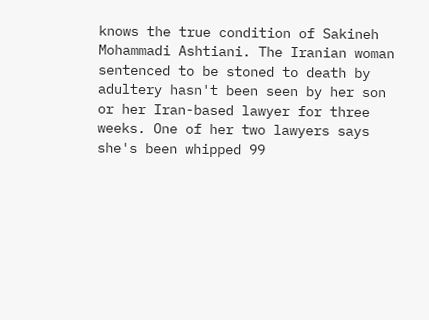knows the true condition of Sakineh Mohammadi Ashtiani. The Iranian woman sentenced to be stoned to death by adultery hasn't been seen by her son or her Iran-based lawyer for three weeks. One of her two lawyers says she's been whipped 99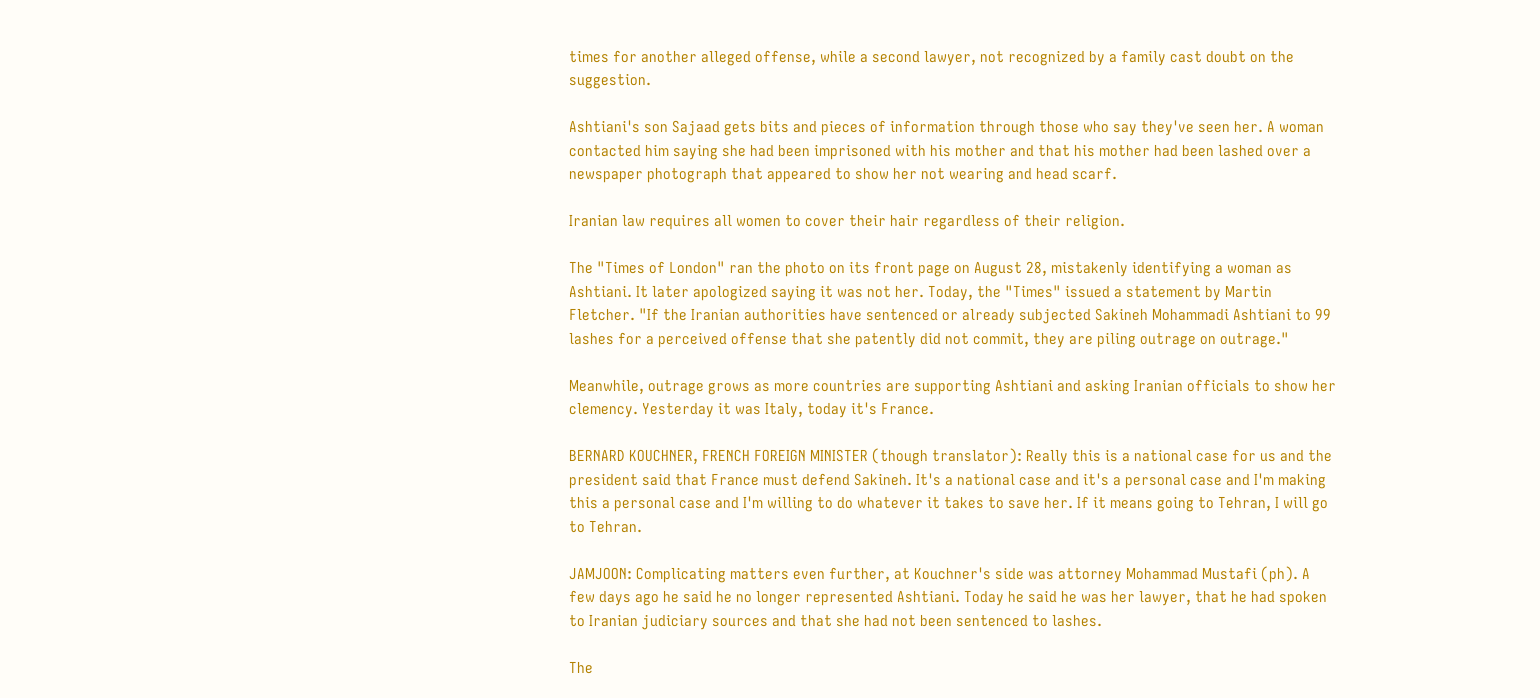times for another alleged offense, while a second lawyer, not recognized by a family cast doubt on the suggestion.

Ashtiani's son Sajaad gets bits and pieces of information through those who say they've seen her. A woman contacted him saying she had been imprisoned with his mother and that his mother had been lashed over a newspaper photograph that appeared to show her not wearing and head scarf.

Iranian law requires all women to cover their hair regardless of their religion.

The "Times of London" ran the photo on its front page on August 28, mistakenly identifying a woman as Ashtiani. It later apologized saying it was not her. Today, the "Times" issued a statement by Martin Fletcher. "If the Iranian authorities have sentenced or already subjected Sakineh Mohammadi Ashtiani to 99 lashes for a perceived offense that she patently did not commit, they are piling outrage on outrage."

Meanwhile, outrage grows as more countries are supporting Ashtiani and asking Iranian officials to show her clemency. Yesterday it was Italy, today it's France.

BERNARD KOUCHNER, FRENCH FOREIGN MINISTER (though translator): Really this is a national case for us and the president said that France must defend Sakineh. It's a national case and it's a personal case and I'm making this a personal case and I'm willing to do whatever it takes to save her. If it means going to Tehran, I will go to Tehran.

JAMJOON: Complicating matters even further, at Kouchner's side was attorney Mohammad Mustafi (ph). A few days ago he said he no longer represented Ashtiani. Today he said he was her lawyer, that he had spoken to Iranian judiciary sources and that she had not been sentenced to lashes.

The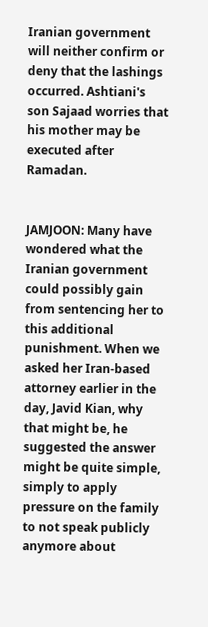Iranian government will neither confirm or deny that the lashings occurred. Ashtiani's son Sajaad worries that his mother may be executed after Ramadan.


JAMJOON: Many have wondered what the Iranian government could possibly gain from sentencing her to this additional punishment. When we asked her Iran-based attorney earlier in the day, Javid Kian, why that might be, he suggested the answer might be quite simple, simply to apply pressure on the family to not speak publicly anymore about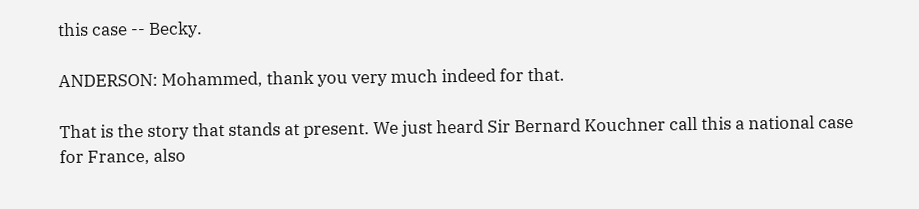this case -- Becky.

ANDERSON: Mohammed, thank you very much indeed for that.

That is the story that stands at present. We just heard Sir Bernard Kouchner call this a national case for France, also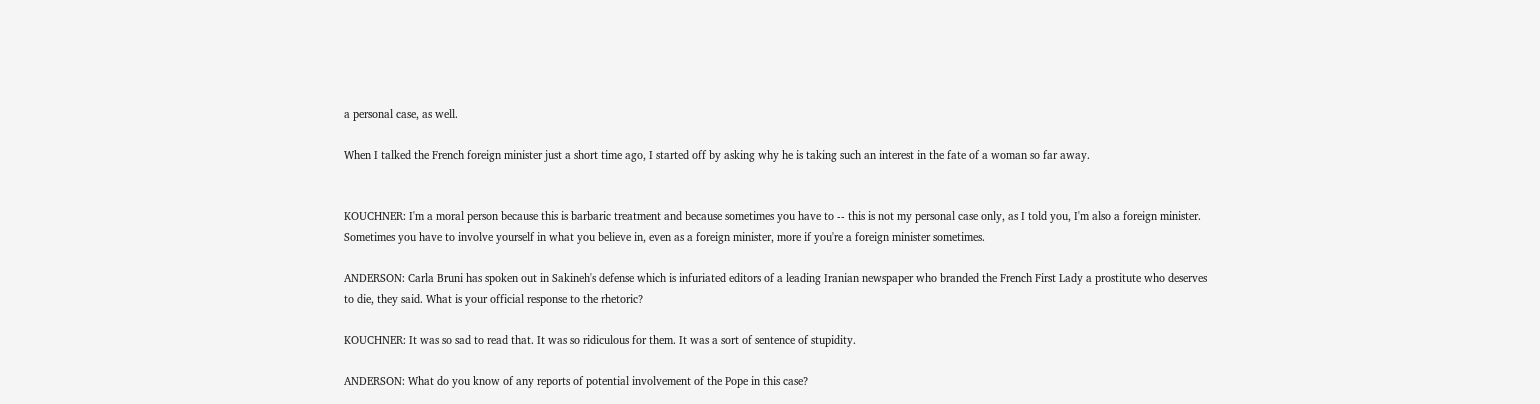a personal case, as well.

When I talked the French foreign minister just a short time ago, I started off by asking why he is taking such an interest in the fate of a woman so far away.


KOUCHNER: I'm a moral person because this is barbaric treatment and because sometimes you have to -- this is not my personal case only, as I told you, I'm also a foreign minister. Sometimes you have to involve yourself in what you believe in, even as a foreign minister, more if you're a foreign minister sometimes.

ANDERSON: Carla Bruni has spoken out in Sakineh's defense which is infuriated editors of a leading Iranian newspaper who branded the French First Lady a prostitute who deserves to die, they said. What is your official response to the rhetoric?

KOUCHNER: It was so sad to read that. It was so ridiculous for them. It was a sort of sentence of stupidity.

ANDERSON: What do you know of any reports of potential involvement of the Pope in this case?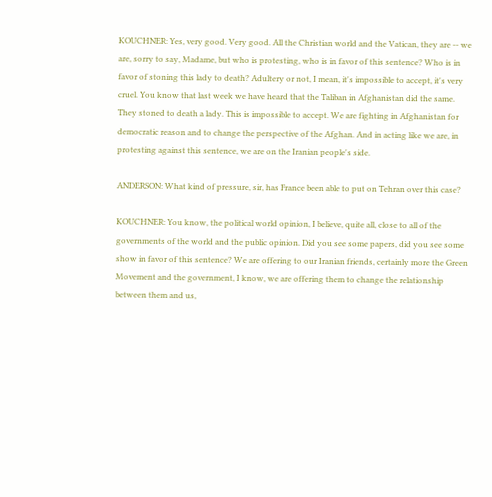KOUCHNER: Yes, very good. Very good. All the Christian world and the Vatican, they are -- we are, sorry to say, Madame, but who is protesting, who is in favor of this sentence? Who is in favor of stoning this lady to death? Adultery or not, I mean, it's impossible to accept, it's very cruel. You know that last week we have heard that the Taliban in Afghanistan did the same. They stoned to death a lady. This is impossible to accept. We are fighting in Afghanistan for democratic reason and to change the perspective of the Afghan. And in acting like we are, in protesting against this sentence, we are on the Iranian people's side.

ANDERSON: What kind of pressure, sir, has France been able to put on Tehran over this case?

KOUCHNER: You know, the political world opinion, I believe, quite all, close to all of the governments of the world and the public opinion. Did you see some papers, did you see some show in favor of this sentence? We are offering to our Iranian friends, certainly more the Green Movement and the government, I know, we are offering them to change the relationship between them and us,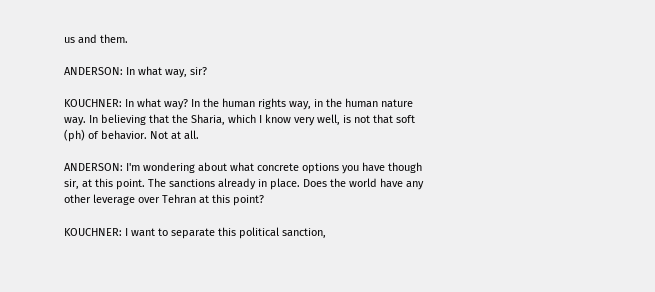us and them.

ANDERSON: In what way, sir?

KOUCHNER: In what way? In the human rights way, in the human nature way. In believing that the Sharia, which I know very well, is not that soft (ph) of behavior. Not at all.

ANDERSON: I'm wondering about what concrete options you have though sir, at this point. The sanctions already in place. Does the world have any other leverage over Tehran at this point?

KOUCHNER: I want to separate this political sanction,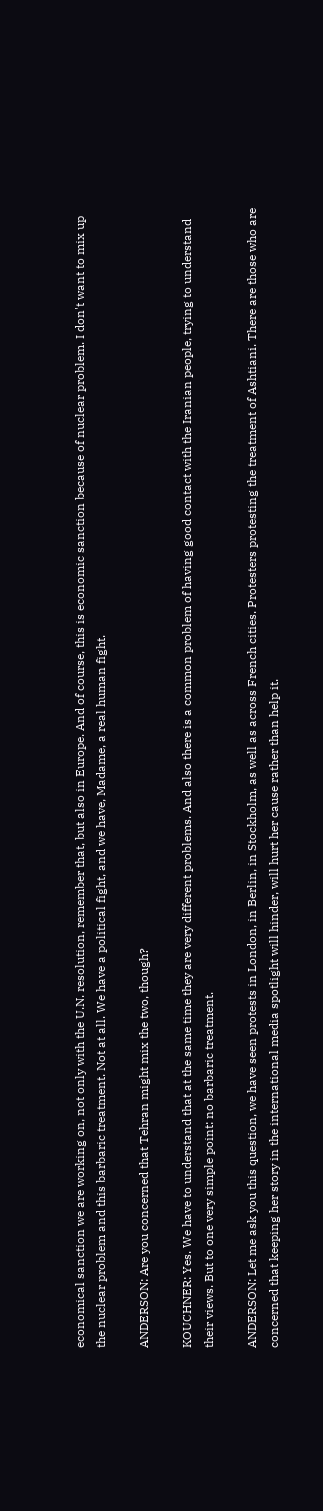economical sanction we are working on, not only with the U.N. resolution, remember that, but also in Europe. And of course, this is economic sanction because of nuclear problem. I don't want to mix up the nuclear problem and this barbaric treatment. Not at all. We have a political fight, and we have, Madame, a real human fight.

ANDERSON: Are you concerned that Tehran might mix the two, though?

KOUCHNER: Yes. We have to understand that at the same time they are very different problems. And also there is a common problem of having good contact with the Iranian people, trying to understand their views. But to one very simple point: no barbaric treatment.

ANDERSON: Let me ask you this question, we have seen protests in London, in Berlin, in Stockholm, as well as across French cities. Protesters protesting the treatment of Ashtiani. There are those who are concerned that keeping her story in the international media spotlight will hinder, will hurt her cause rather than help it.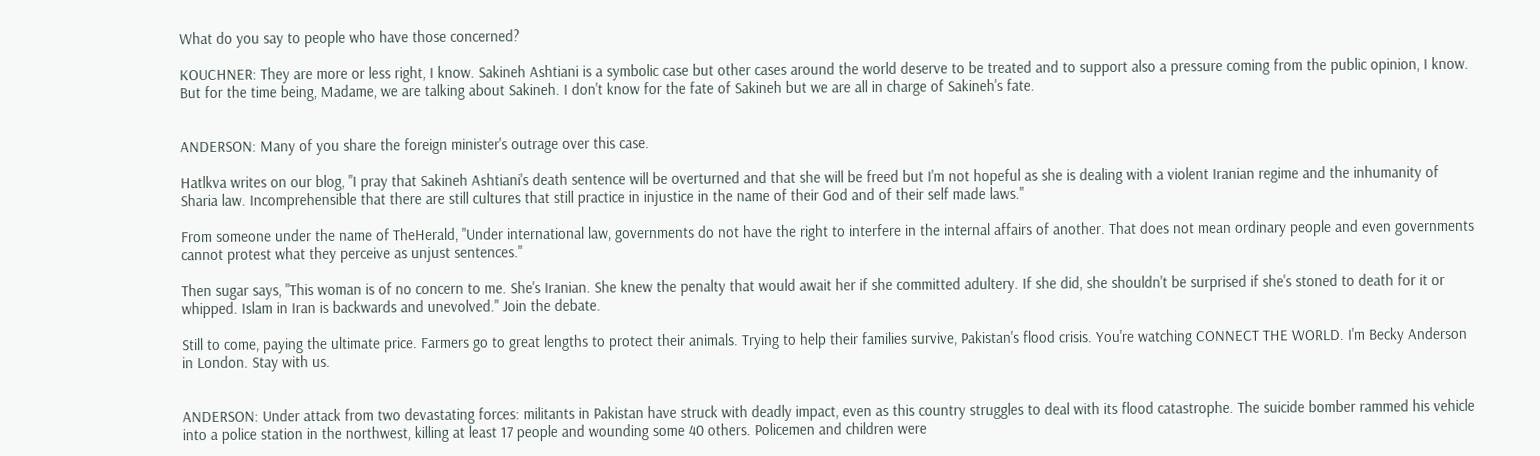What do you say to people who have those concerned?

KOUCHNER: They are more or less right, I know. Sakineh Ashtiani is a symbolic case but other cases around the world deserve to be treated and to support also a pressure coming from the public opinion, I know. But for the time being, Madame, we are talking about Sakineh. I don't know for the fate of Sakineh but we are all in charge of Sakineh's fate.


ANDERSON: Many of you share the foreign minister's outrage over this case.

Hatlkva writes on our blog, "I pray that Sakineh Ashtiani's death sentence will be overturned and that she will be freed but I'm not hopeful as she is dealing with a violent Iranian regime and the inhumanity of Sharia law. Incomprehensible that there are still cultures that still practice in injustice in the name of their God and of their self made laws."

From someone under the name of TheHerald, "Under international law, governments do not have the right to interfere in the internal affairs of another. That does not mean ordinary people and even governments cannot protest what they perceive as unjust sentences."

Then sugar says, "This woman is of no concern to me. She's Iranian. She knew the penalty that would await her if she committed adultery. If she did, she shouldn't be surprised if she's stoned to death for it or whipped. Islam in Iran is backwards and unevolved." Join the debate.

Still to come, paying the ultimate price. Farmers go to great lengths to protect their animals. Trying to help their families survive, Pakistan's flood crisis. You're watching CONNECT THE WORLD. I'm Becky Anderson in London. Stay with us.


ANDERSON: Under attack from two devastating forces: militants in Pakistan have struck with deadly impact, even as this country struggles to deal with its flood catastrophe. The suicide bomber rammed his vehicle into a police station in the northwest, killing at least 17 people and wounding some 40 others. Policemen and children were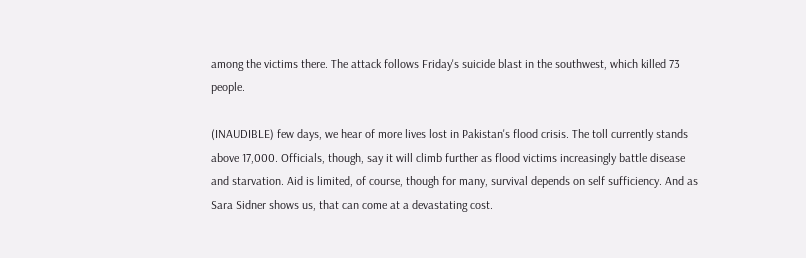among the victims there. The attack follows Friday's suicide blast in the southwest, which killed 73 people.

(INAUDIBLE) few days, we hear of more lives lost in Pakistan's flood crisis. The toll currently stands above 17,000. Officials, though, say it will climb further as flood victims increasingly battle disease and starvation. Aid is limited, of course, though for many, survival depends on self sufficiency. And as Sara Sidner shows us, that can come at a devastating cost.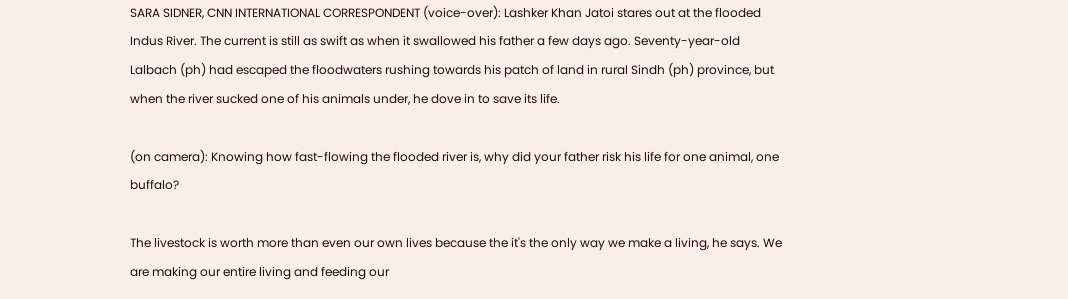SARA SIDNER, CNN INTERNATIONAL CORRESPONDENT (voice-over): Lashker Khan Jatoi stares out at the flooded Indus River. The current is still as swift as when it swallowed his father a few days ago. Seventy-year-old Lalbach (ph) had escaped the floodwaters rushing towards his patch of land in rural Sindh (ph) province, but when the river sucked one of his animals under, he dove in to save its life.

(on camera): Knowing how fast-flowing the flooded river is, why did your father risk his life for one animal, one buffalo?

The livestock is worth more than even our own lives because the it's the only way we make a living, he says. We are making our entire living and feeding our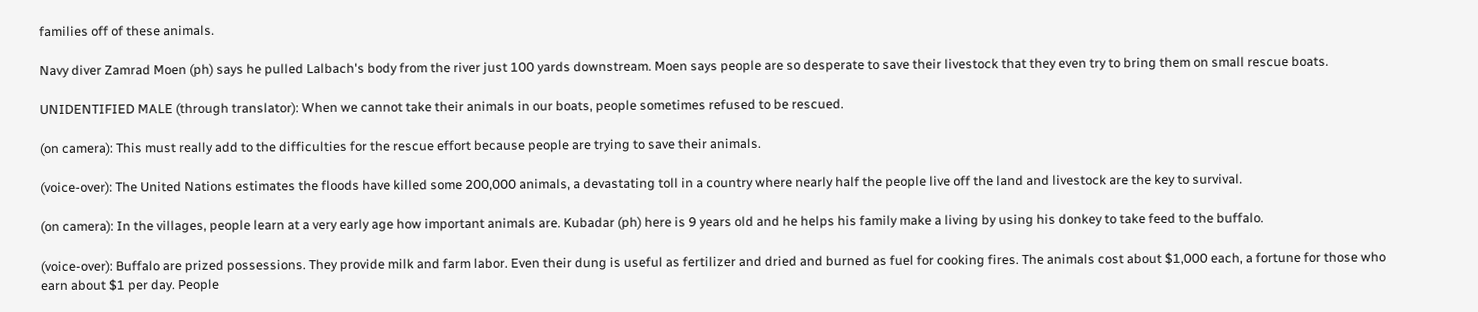families off of these animals.

Navy diver Zamrad Moen (ph) says he pulled Lalbach's body from the river just 100 yards downstream. Moen says people are so desperate to save their livestock that they even try to bring them on small rescue boats.

UNIDENTIFIED MALE (through translator): When we cannot take their animals in our boats, people sometimes refused to be rescued.

(on camera): This must really add to the difficulties for the rescue effort because people are trying to save their animals.

(voice-over): The United Nations estimates the floods have killed some 200,000 animals, a devastating toll in a country where nearly half the people live off the land and livestock are the key to survival.

(on camera): In the villages, people learn at a very early age how important animals are. Kubadar (ph) here is 9 years old and he helps his family make a living by using his donkey to take feed to the buffalo.

(voice-over): Buffalo are prized possessions. They provide milk and farm labor. Even their dung is useful as fertilizer and dried and burned as fuel for cooking fires. The animals cost about $1,000 each, a fortune for those who earn about $1 per day. People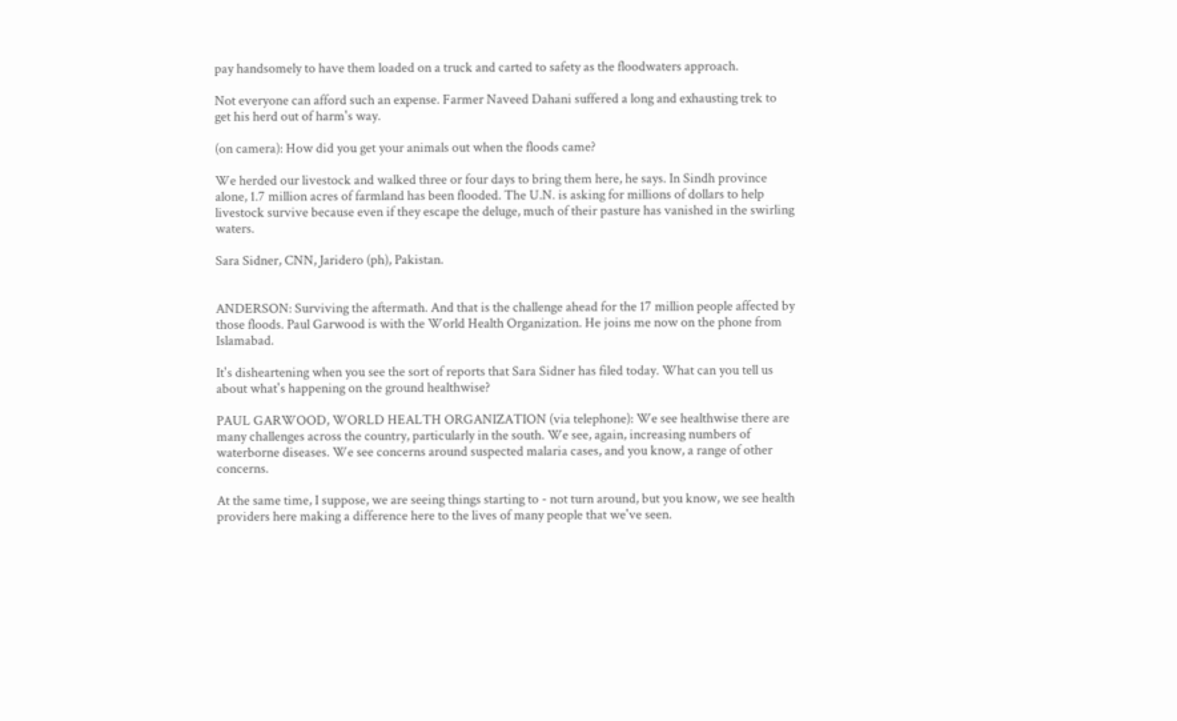pay handsomely to have them loaded on a truck and carted to safety as the floodwaters approach.

Not everyone can afford such an expense. Farmer Naveed Dahani suffered a long and exhausting trek to get his herd out of harm's way.

(on camera): How did you get your animals out when the floods came?

We herded our livestock and walked three or four days to bring them here, he says. In Sindh province alone, 1.7 million acres of farmland has been flooded. The U.N. is asking for millions of dollars to help livestock survive because even if they escape the deluge, much of their pasture has vanished in the swirling waters.

Sara Sidner, CNN, Jaridero (ph), Pakistan.


ANDERSON: Surviving the aftermath. And that is the challenge ahead for the 17 million people affected by those floods. Paul Garwood is with the World Health Organization. He joins me now on the phone from Islamabad.

It's disheartening when you see the sort of reports that Sara Sidner has filed today. What can you tell us about what's happening on the ground healthwise?

PAUL GARWOOD, WORLD HEALTH ORGANIZATION (via telephone): We see healthwise there are many challenges across the country, particularly in the south. We see, again, increasing numbers of waterborne diseases. We see concerns around suspected malaria cases, and you know, a range of other concerns.

At the same time, I suppose, we are seeing things starting to - not turn around, but you know, we see health providers here making a difference here to the lives of many people that we've seen.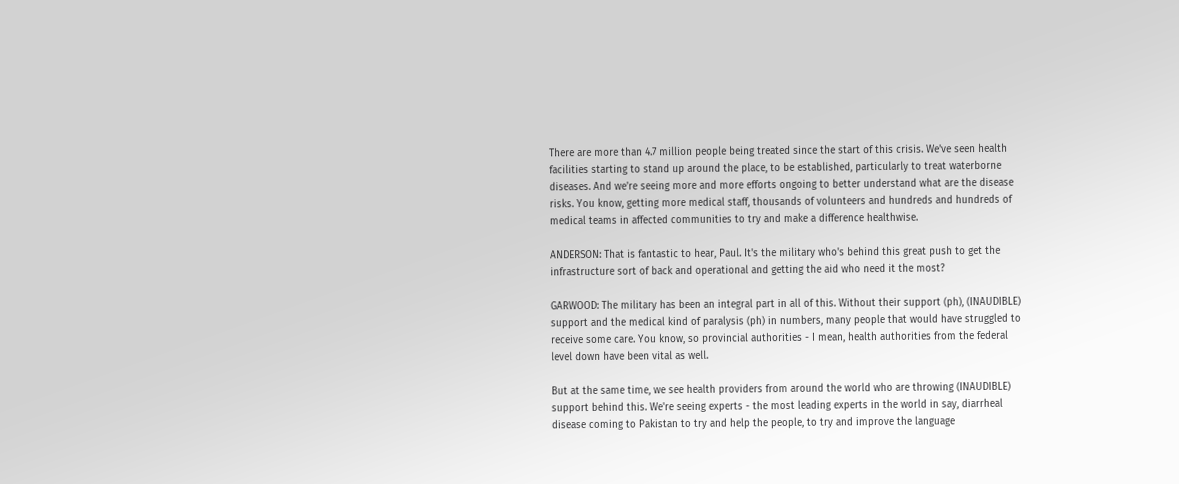There are more than 4.7 million people being treated since the start of this crisis. We've seen health facilities starting to stand up around the place, to be established, particularly to treat waterborne diseases. And we're seeing more and more efforts ongoing to better understand what are the disease risks. You know, getting more medical staff, thousands of volunteers and hundreds and hundreds of medical teams in affected communities to try and make a difference healthwise.

ANDERSON: That is fantastic to hear, Paul. It's the military who's behind this great push to get the infrastructure sort of back and operational and getting the aid who need it the most?

GARWOOD: The military has been an integral part in all of this. Without their support (ph), (INAUDIBLE) support and the medical kind of paralysis (ph) in numbers, many people that would have struggled to receive some care. You know, so provincial authorities - I mean, health authorities from the federal level down have been vital as well.

But at the same time, we see health providers from around the world who are throwing (INAUDIBLE) support behind this. We're seeing experts - the most leading experts in the world in say, diarrheal disease coming to Pakistan to try and help the people, to try and improve the language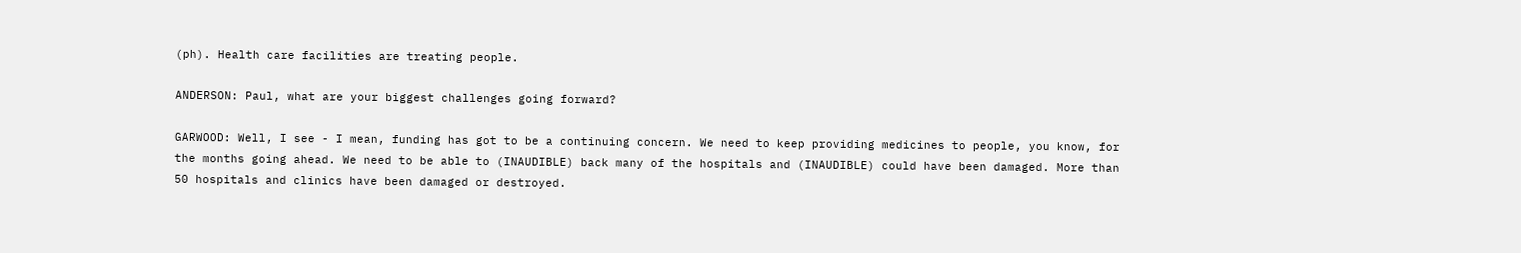(ph). Health care facilities are treating people.

ANDERSON: Paul, what are your biggest challenges going forward?

GARWOOD: Well, I see - I mean, funding has got to be a continuing concern. We need to keep providing medicines to people, you know, for the months going ahead. We need to be able to (INAUDIBLE) back many of the hospitals and (INAUDIBLE) could have been damaged. More than 50 hospitals and clinics have been damaged or destroyed.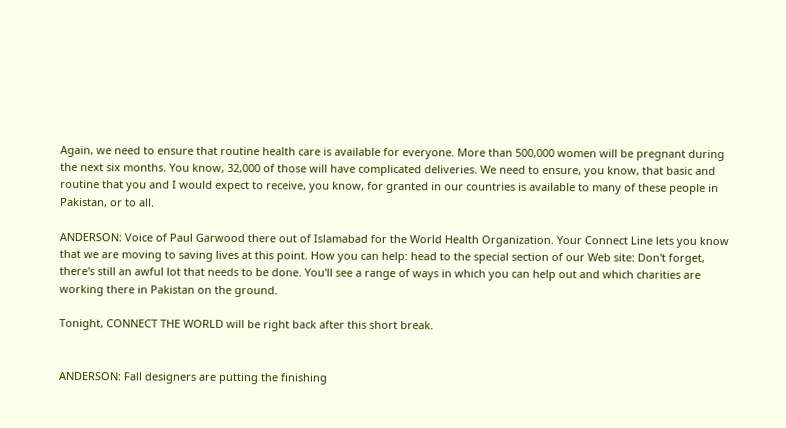Again, we need to ensure that routine health care is available for everyone. More than 500,000 women will be pregnant during the next six months. You know, 32,000 of those will have complicated deliveries. We need to ensure, you know, that basic and routine that you and I would expect to receive, you know, for granted in our countries is available to many of these people in Pakistan, or to all.

ANDERSON: Voice of Paul Garwood there out of Islamabad for the World Health Organization. Your Connect Line lets you know that we are moving to saving lives at this point. How you can help: head to the special section of our Web site: Don't forget, there's still an awful lot that needs to be done. You'll see a range of ways in which you can help out and which charities are working there in Pakistan on the ground.

Tonight, CONNECT THE WORLD will be right back after this short break.


ANDERSON: Fall designers are putting the finishing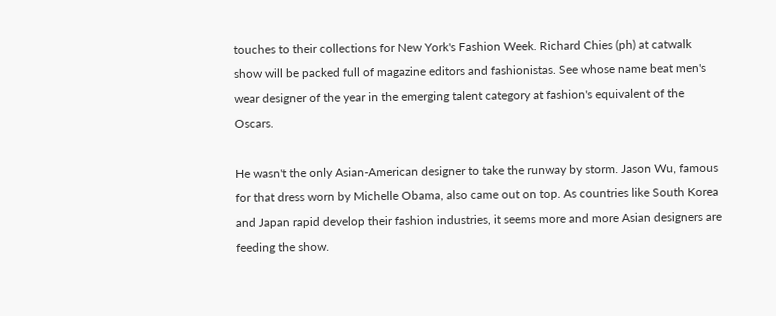touches to their collections for New York's Fashion Week. Richard Chies (ph) at catwalk show will be packed full of magazine editors and fashionistas. See whose name beat men's wear designer of the year in the emerging talent category at fashion's equivalent of the Oscars.

He wasn't the only Asian-American designer to take the runway by storm. Jason Wu, famous for that dress worn by Michelle Obama, also came out on top. As countries like South Korea and Japan rapid develop their fashion industries, it seems more and more Asian designers are feeding the show.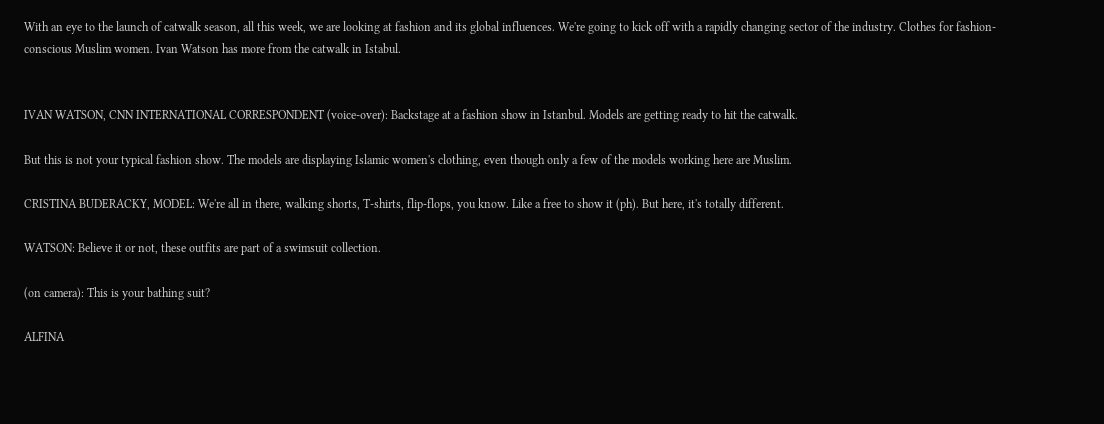With an eye to the launch of catwalk season, all this week, we are looking at fashion and its global influences. We're going to kick off with a rapidly changing sector of the industry. Clothes for fashion-conscious Muslim women. Ivan Watson has more from the catwalk in Istabul.


IVAN WATSON, CNN INTERNATIONAL CORRESPONDENT (voice-over): Backstage at a fashion show in Istanbul. Models are getting ready to hit the catwalk.

But this is not your typical fashion show. The models are displaying Islamic women's clothing, even though only a few of the models working here are Muslim.

CRISTINA BUDERACKY, MODEL: We're all in there, walking shorts, T-shirts, flip-flops, you know. Like a free to show it (ph). But here, it's totally different.

WATSON: Believe it or not, these outfits are part of a swimsuit collection.

(on camera): This is your bathing suit?

ALFINA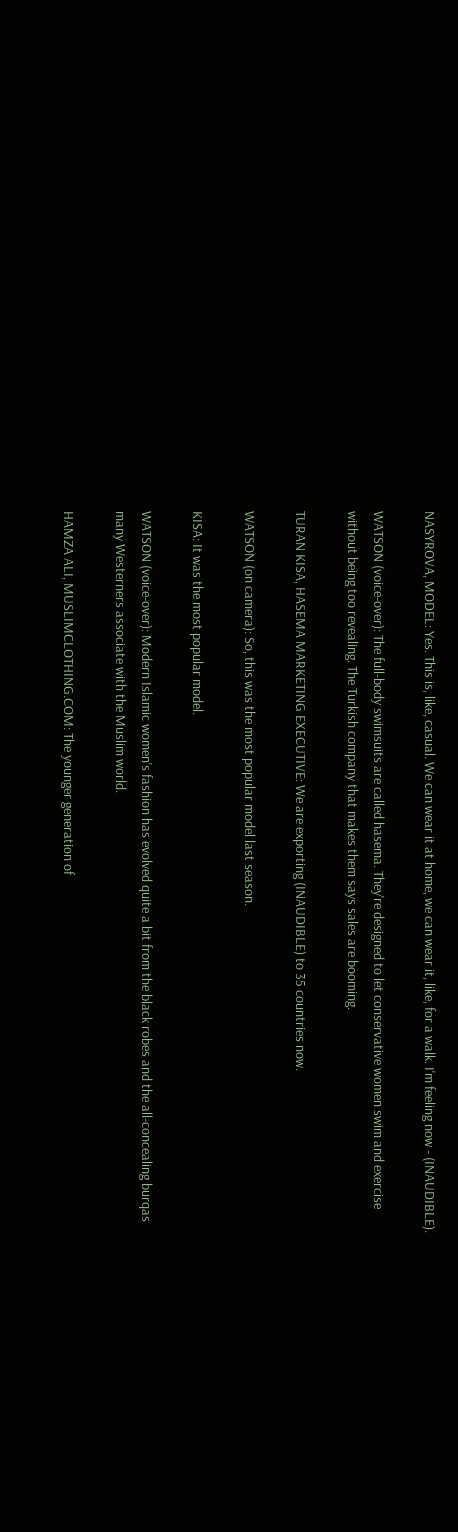NASYROVA, MODEL: Yes. This is, like, casual. We can wear it at home, we can wear it, like, for a walk. I'm feeling now - (INAUDIBLE).

WATSON (voice-over): The full-body swimsuits are called hasema. They're designed to let conservative women swim and exercise without being too revealing. The Turkish company that makes them says sales are booming.

TURAN KISA, HASEMA MARKETING EXECUTIVE: We are exporting (INAUDIBLE) to 35 countries now.

WATSON (on camera): So, this was the most popular model last season.

KISA: It was the most popular model.

WATSON (voice-over): Modern Islamic women's fashion has evolved quite a bit from the black robes and the all-concealing burqas many Westerners associate with the Muslim world.

HAMZA ALI, MUSLIMCLOTHING.COM: The younger generation of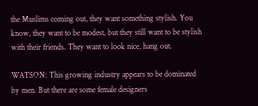the Muslims coming out, they want something stylish. You know, they want to be modest, but they still want to be stylish with their friends. They want to look nice, hang out.

WATSON: This growing industry appears to be dominated by men. But there are some female designers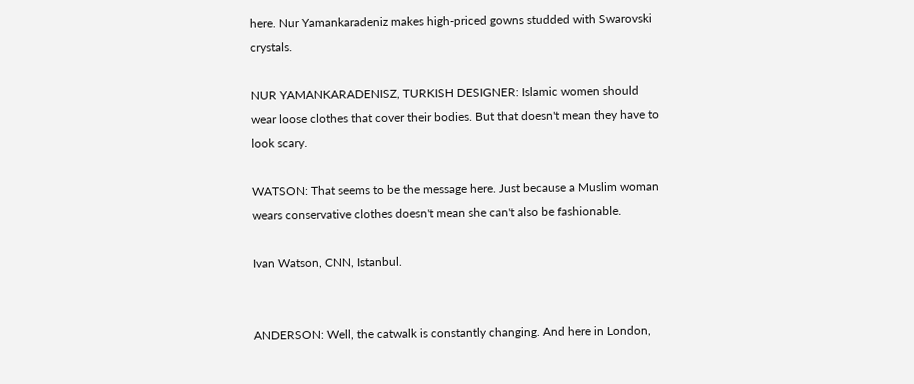here. Nur Yamankaradeniz makes high-priced gowns studded with Swarovski crystals.

NUR YAMANKARADENISZ, TURKISH DESIGNER: Islamic women should wear loose clothes that cover their bodies. But that doesn't mean they have to look scary.

WATSON: That seems to be the message here. Just because a Muslim woman wears conservative clothes doesn't mean she can't also be fashionable.

Ivan Watson, CNN, Istanbul.


ANDERSON: Well, the catwalk is constantly changing. And here in London,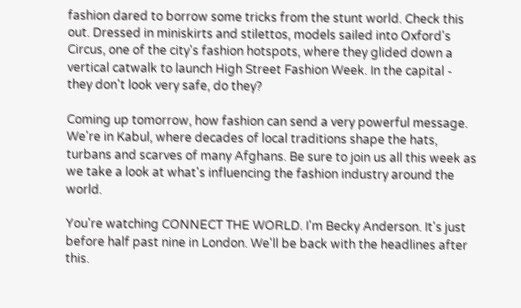fashion dared to borrow some tricks from the stunt world. Check this out. Dressed in miniskirts and stilettos, models sailed into Oxford's Circus, one of the city's fashion hotspots, where they glided down a vertical catwalk to launch High Street Fashion Week. In the capital - they don't look very safe, do they?

Coming up tomorrow, how fashion can send a very powerful message. We're in Kabul, where decades of local traditions shape the hats, turbans and scarves of many Afghans. Be sure to join us all this week as we take a look at what's influencing the fashion industry around the world.

You're watching CONNECT THE WORLD. I'm Becky Anderson. It's just before half past nine in London. We'll be back with the headlines after this.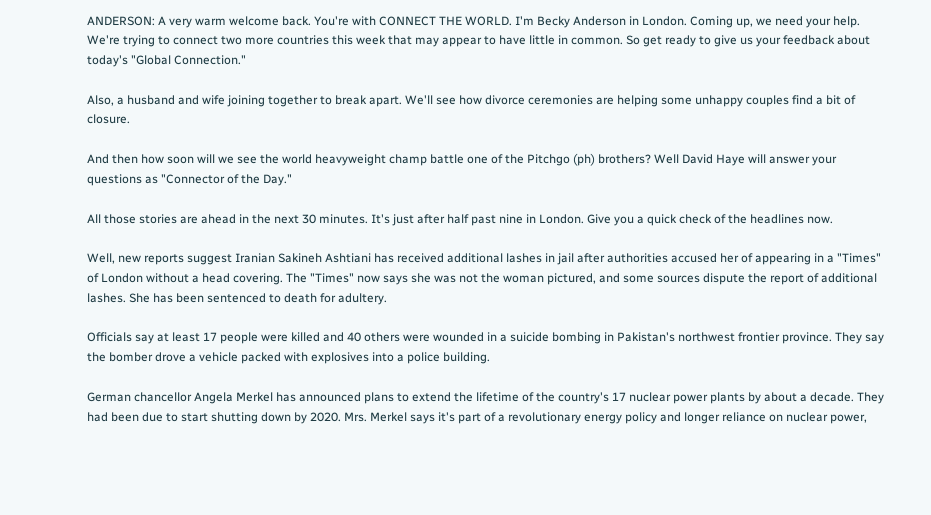ANDERSON: A very warm welcome back. You're with CONNECT THE WORLD. I'm Becky Anderson in London. Coming up, we need your help. We're trying to connect two more countries this week that may appear to have little in common. So get ready to give us your feedback about today's "Global Connection."

Also, a husband and wife joining together to break apart. We'll see how divorce ceremonies are helping some unhappy couples find a bit of closure.

And then how soon will we see the world heavyweight champ battle one of the Pitchgo (ph) brothers? Well David Haye will answer your questions as "Connector of the Day."

All those stories are ahead in the next 30 minutes. It's just after half past nine in London. Give you a quick check of the headlines now.

Well, new reports suggest Iranian Sakineh Ashtiani has received additional lashes in jail after authorities accused her of appearing in a "Times" of London without a head covering. The "Times" now says she was not the woman pictured, and some sources dispute the report of additional lashes. She has been sentenced to death for adultery.

Officials say at least 17 people were killed and 40 others were wounded in a suicide bombing in Pakistan's northwest frontier province. They say the bomber drove a vehicle packed with explosives into a police building.

German chancellor Angela Merkel has announced plans to extend the lifetime of the country's 17 nuclear power plants by about a decade. They had been due to start shutting down by 2020. Mrs. Merkel says it's part of a revolutionary energy policy and longer reliance on nuclear power,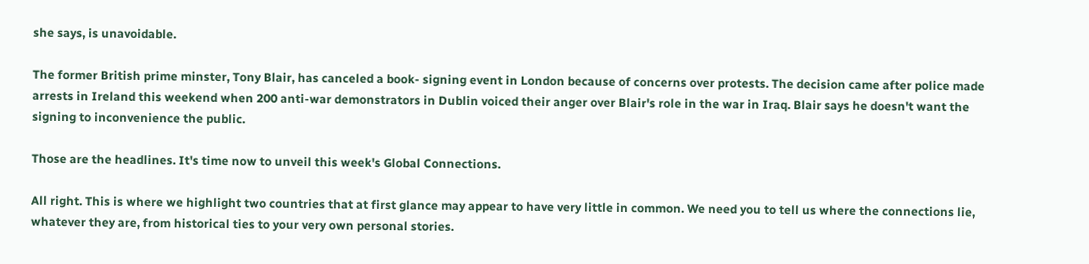she says, is unavoidable.

The former British prime minster, Tony Blair, has canceled a book- signing event in London because of concerns over protests. The decision came after police made arrests in Ireland this weekend when 200 anti-war demonstrators in Dublin voiced their anger over Blair's role in the war in Iraq. Blair says he doesn't want the signing to inconvenience the public.

Those are the headlines. It's time now to unveil this week's Global Connections.

All right. This is where we highlight two countries that at first glance may appear to have very little in common. We need you to tell us where the connections lie, whatever they are, from historical ties to your very own personal stories.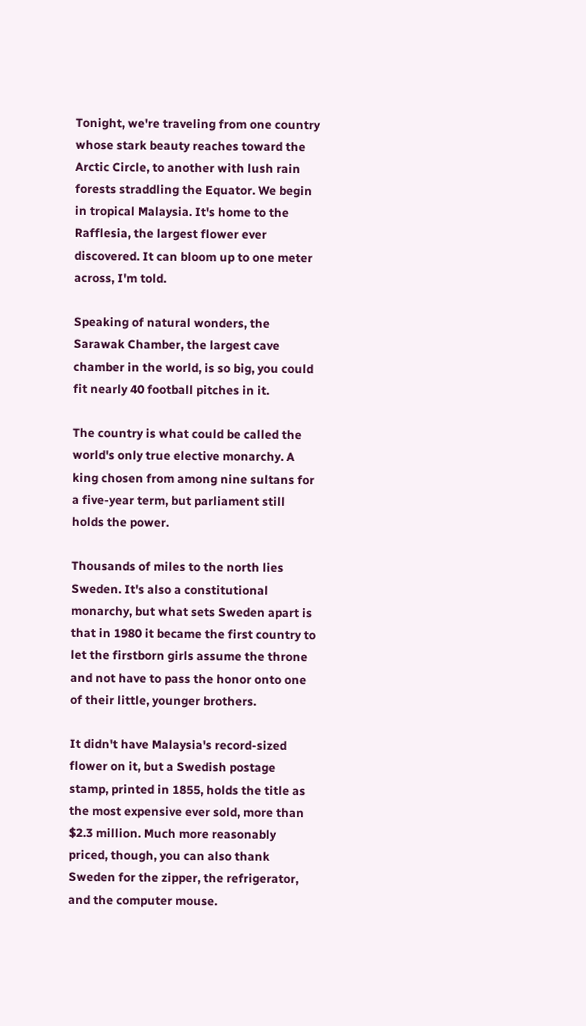Tonight, we're traveling from one country whose stark beauty reaches toward the Arctic Circle, to another with lush rain forests straddling the Equator. We begin in tropical Malaysia. It's home to the Rafflesia, the largest flower ever discovered. It can bloom up to one meter across, I'm told.

Speaking of natural wonders, the Sarawak Chamber, the largest cave chamber in the world, is so big, you could fit nearly 40 football pitches in it.

The country is what could be called the world's only true elective monarchy. A king chosen from among nine sultans for a five-year term, but parliament still holds the power.

Thousands of miles to the north lies Sweden. It's also a constitutional monarchy, but what sets Sweden apart is that in 1980 it became the first country to let the firstborn girls assume the throne and not have to pass the honor onto one of their little, younger brothers.

It didn't have Malaysia's record-sized flower on it, but a Swedish postage stamp, printed in 1855, holds the title as the most expensive ever sold, more than $2.3 million. Much more reasonably priced, though, you can also thank Sweden for the zipper, the refrigerator, and the computer mouse.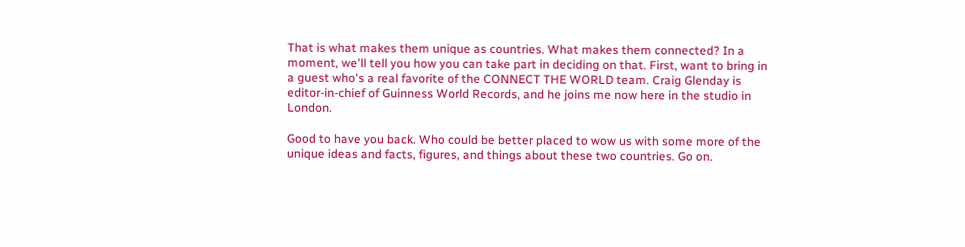That is what makes them unique as countries. What makes them connected? In a moment, we'll tell you how you can take part in deciding on that. First, want to bring in a guest who's a real favorite of the CONNECT THE WORLD team. Craig Glenday is editor-in-chief of Guinness World Records, and he joins me now here in the studio in London.

Good to have you back. Who could be better placed to wow us with some more of the unique ideas and facts, figures, and things about these two countries. Go on.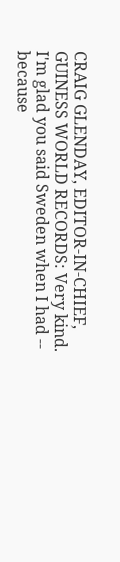CRAIG GLENDAY, EDITOR-IN-CHIEF, GUINESS WORLD RECORDS: Very kind. I'm glad you said Sweden when I had -- because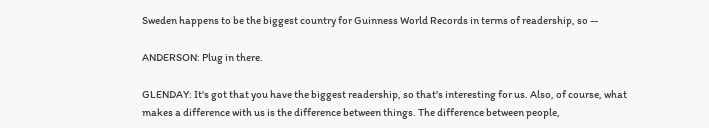Sweden happens to be the biggest country for Guinness World Records in terms of readership, so --

ANDERSON: Plug in there.

GLENDAY: It's got that you have the biggest readership, so that's interesting for us. Also, of course, what makes a difference with us is the difference between things. The difference between people,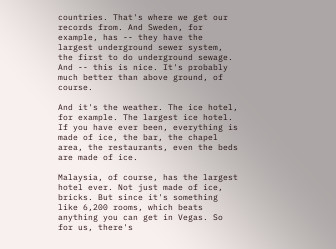countries. That's where we get our records from. And Sweden, for example, has -- they have the largest underground sewer system, the first to do underground sewage. And -- this is nice. It's probably much better than above ground, of course.

And it's the weather. The ice hotel, for example. The largest ice hotel. If you have ever been, everything is made of ice, the bar, the chapel area, the restaurants, even the beds are made of ice.

Malaysia, of course, has the largest hotel ever. Not just made of ice, bricks. But since it's something like 6,200 rooms, which beats anything you can get in Vegas. So for us, there's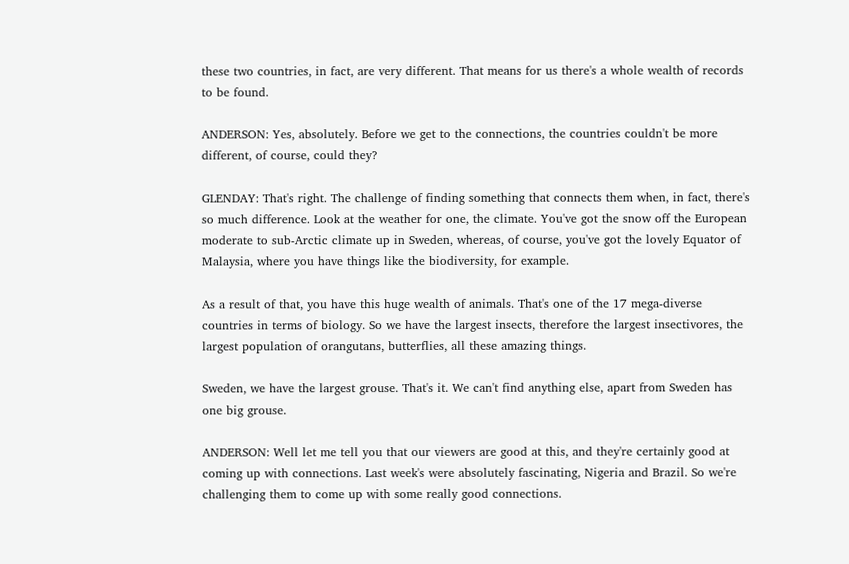these two countries, in fact, are very different. That means for us there's a whole wealth of records to be found.

ANDERSON: Yes, absolutely. Before we get to the connections, the countries couldn't be more different, of course, could they?

GLENDAY: That's right. The challenge of finding something that connects them when, in fact, there's so much difference. Look at the weather for one, the climate. You've got the snow off the European moderate to sub-Arctic climate up in Sweden, whereas, of course, you've got the lovely Equator of Malaysia, where you have things like the biodiversity, for example.

As a result of that, you have this huge wealth of animals. That's one of the 17 mega-diverse countries in terms of biology. So we have the largest insects, therefore the largest insectivores, the largest population of orangutans, butterflies, all these amazing things.

Sweden, we have the largest grouse. That's it. We can't find anything else, apart from Sweden has one big grouse.

ANDERSON: Well let me tell you that our viewers are good at this, and they're certainly good at coming up with connections. Last week's were absolutely fascinating, Nigeria and Brazil. So we're challenging them to come up with some really good connections.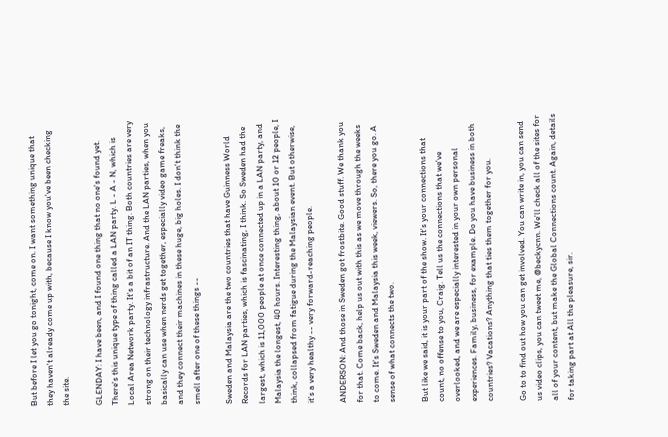But before I let you go tonight, come on. I want something unique that they haven't already come up with, because I know you've been checking the site.

GLENDAY: I have been, and I found one thing that no one's found yet. There's this unique type of thing called a LAN party. L - A - N, which is Local Area Network party. It's a bit of an IT thing. Both countries are very strong on their technology infrastructure. And the LAN parties, when you basically can use when nerds get together, especially video game freaks, and they connect their machines in these huge, big holes. I don't think the smell after one of these things --

Sweden and Malaysia are the two countries that have Guinness World Records for LAN parties, which is fascinating, I think. So Sweden had the largest, which is 11,000 people at once connected up in a LAN party, and Malaysia the longest, 40 hours. Interesting thing, about 10 or 12 people, I think, collapsed from fatigue during the Malaysian event. But otherwise, it's a very healthy -- very forward-reaching people.

ANDERSON: And those in Sweden got frostbite. Good stuff. We thank you for that. Come back, help us out with this as we move through the weeks to come. It's Sweden and Malaysia this week, viewers. So, there you go. A sense of what connects the two.

But like we said, it is your part of the show. It's your connections that count, no offense to you, Craig. Tell us the connections that we've overlooked, and we are especially interested in your own personal experiences. Family, business, for example. Do you have business in both countries? Vacations? Anything that ties them together for you.

Go to to find out how you can get involved. You can write in, you can send us video clips, you can tweet me, @beckycnn. We'll check all of the sites for all of your content, but make the Global Connections count. Again, details for taking part at All the pleasure, sir.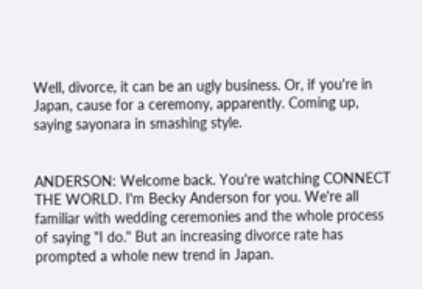Well, divorce, it can be an ugly business. Or, if you're in Japan, cause for a ceremony, apparently. Coming up, saying sayonara in smashing style.


ANDERSON: Welcome back. You're watching CONNECT THE WORLD. I'm Becky Anderson for you. We're all familiar with wedding ceremonies and the whole process of saying "I do." But an increasing divorce rate has prompted a whole new trend in Japan.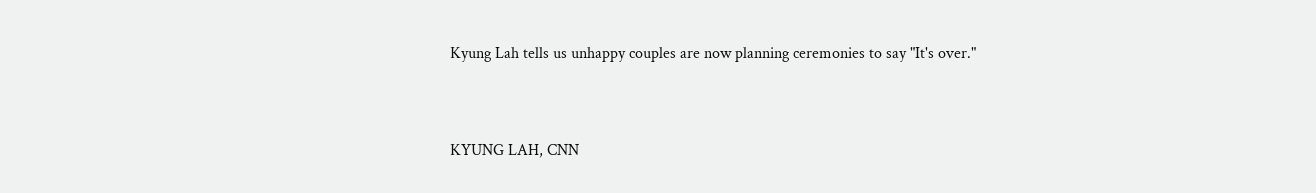Kyung Lah tells us unhappy couples are now planning ceremonies to say "It's over."


KYUNG LAH, CNN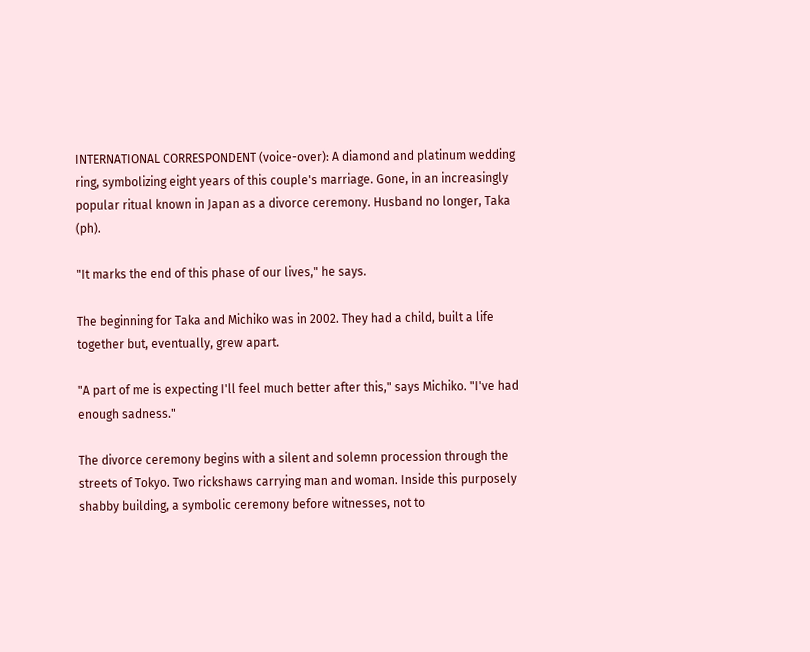INTERNATIONAL CORRESPONDENT (voice-over): A diamond and platinum wedding ring, symbolizing eight years of this couple's marriage. Gone, in an increasingly popular ritual known in Japan as a divorce ceremony. Husband no longer, Taka (ph).

"It marks the end of this phase of our lives," he says.

The beginning for Taka and Michiko was in 2002. They had a child, built a life together but, eventually, grew apart.

"A part of me is expecting I'll feel much better after this," says Michiko. "I've had enough sadness."

The divorce ceremony begins with a silent and solemn procession through the streets of Tokyo. Two rickshaws carrying man and woman. Inside this purposely shabby building, a symbolic ceremony before witnesses, not to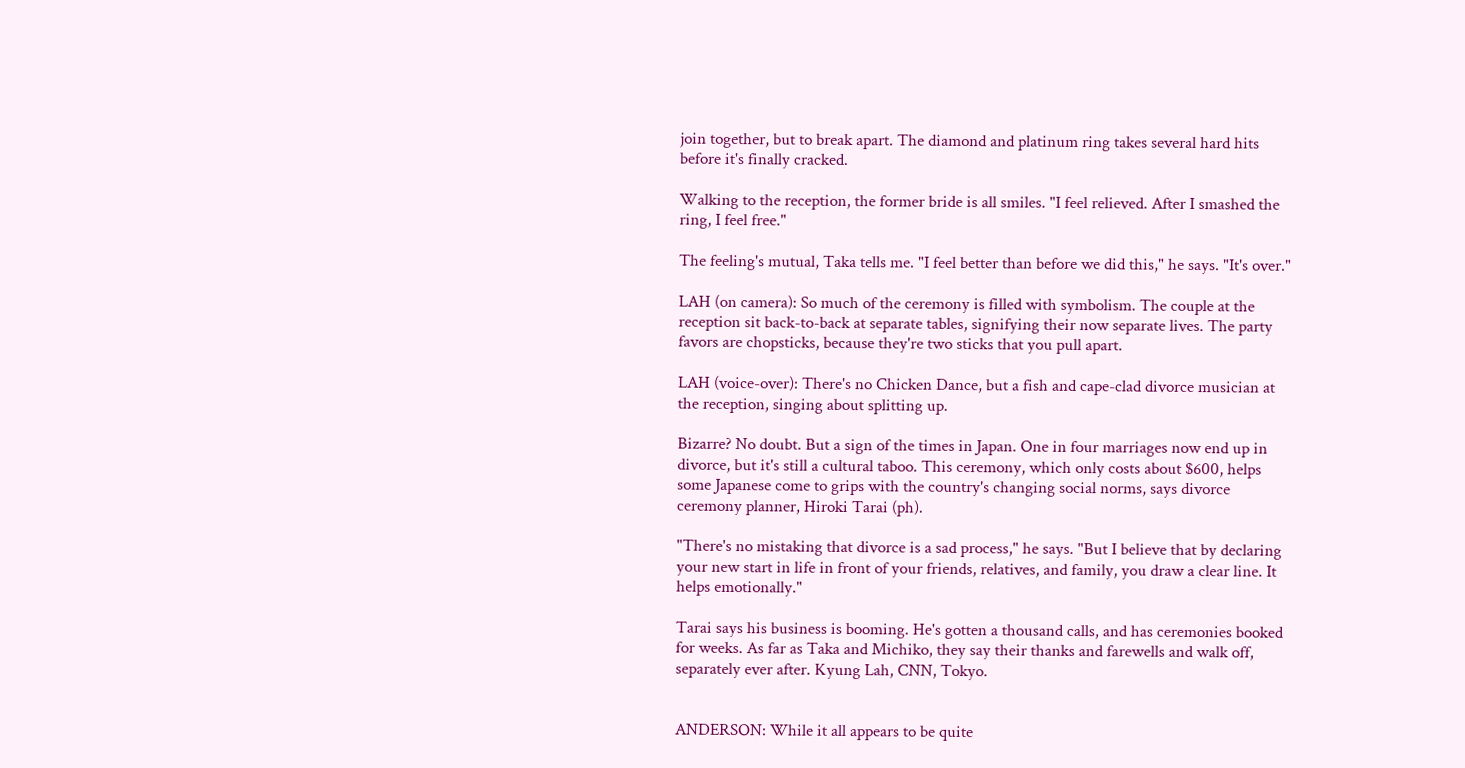join together, but to break apart. The diamond and platinum ring takes several hard hits before it's finally cracked.

Walking to the reception, the former bride is all smiles. "I feel relieved. After I smashed the ring, I feel free."

The feeling's mutual, Taka tells me. "I feel better than before we did this," he says. "It's over."

LAH (on camera): So much of the ceremony is filled with symbolism. The couple at the reception sit back-to-back at separate tables, signifying their now separate lives. The party favors are chopsticks, because they're two sticks that you pull apart.

LAH (voice-over): There's no Chicken Dance, but a fish and cape-clad divorce musician at the reception, singing about splitting up.

Bizarre? No doubt. But a sign of the times in Japan. One in four marriages now end up in divorce, but it's still a cultural taboo. This ceremony, which only costs about $600, helps some Japanese come to grips with the country's changing social norms, says divorce ceremony planner, Hiroki Tarai (ph).

"There's no mistaking that divorce is a sad process," he says. "But I believe that by declaring your new start in life in front of your friends, relatives, and family, you draw a clear line. It helps emotionally."

Tarai says his business is booming. He's gotten a thousand calls, and has ceremonies booked for weeks. As far as Taka and Michiko, they say their thanks and farewells and walk off, separately ever after. Kyung Lah, CNN, Tokyo.


ANDERSON: While it all appears to be quite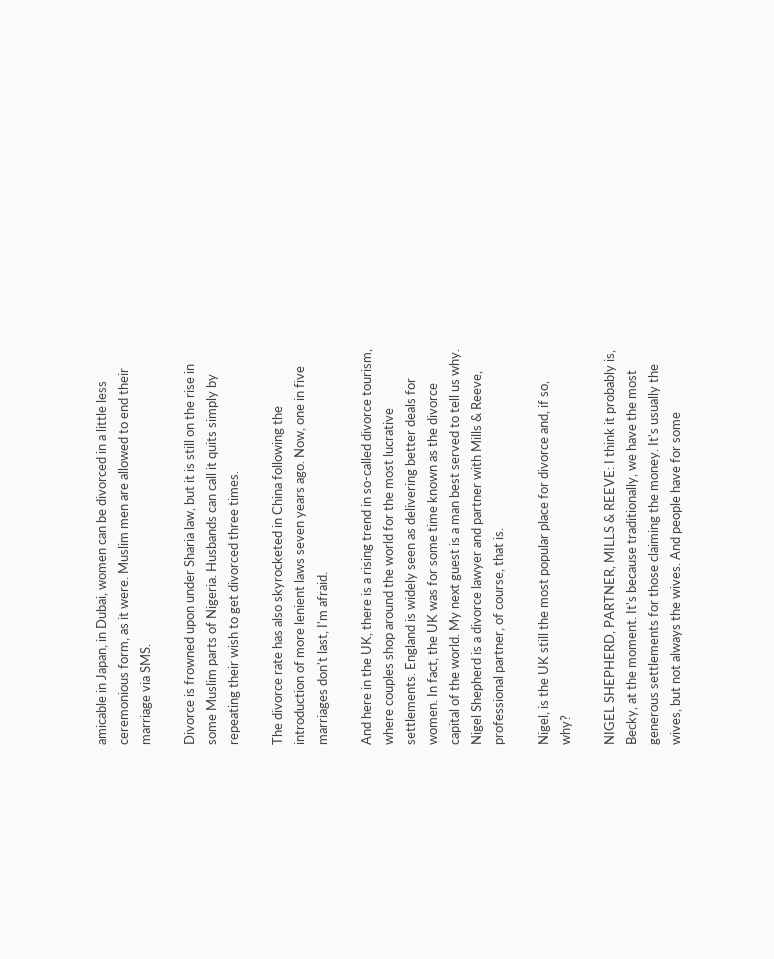amicable in Japan, in Dubai, women can be divorced in a little less ceremonious form, as it were. Muslim men are allowed to end their marriage via SMS.

Divorce is frowned upon under Sharia law, but it is still on the rise in some Muslim parts of Nigeria. Husbands can call it quits simply by repeating their wish to get divorced three times.

The divorce rate has also skyrocketed in China following the introduction of more lenient laws seven years ago. Now, one in five marriages don't last, I'm afraid.

And here in the UK, there is a rising trend in so-called divorce tourism, where couples shop around the world for the most lucrative settlements. England is widely seen as delivering better deals for women. In fact, the UK was for some time known as the divorce capital of the world. My next guest is a man best served to tell us why. Nigel Shepherd is a divorce lawyer and partner with Mills & Reeve, professional partner, of course, that is.

Nigel, is the UK still the most popular place for divorce and, if so, why?

NIGEL SHEPHERD, PARTNER, MILLS & REEVE: I think it probably is, Becky, at the moment. It's because traditionally, we have the most generous settlements for those claiming the money. It's usually the wives, but not always the wives. And people have for some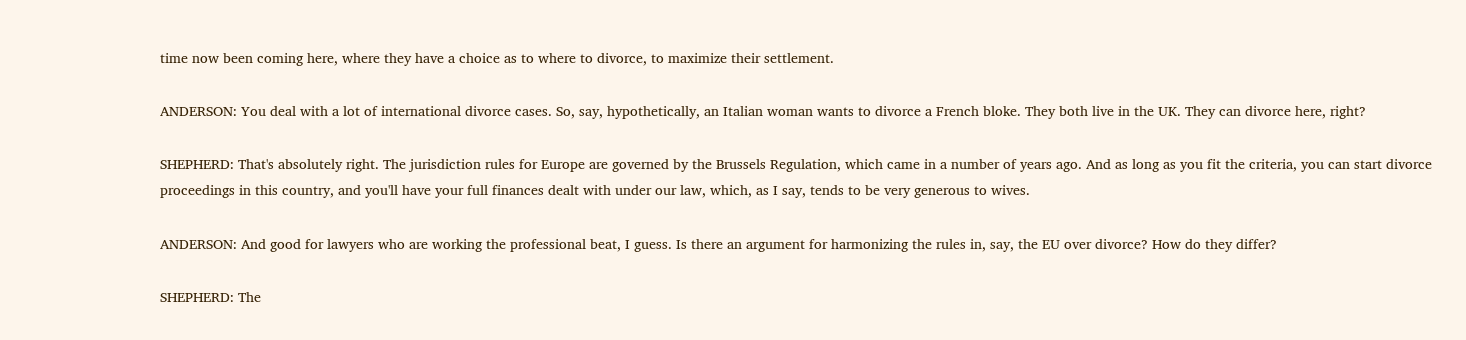time now been coming here, where they have a choice as to where to divorce, to maximize their settlement.

ANDERSON: You deal with a lot of international divorce cases. So, say, hypothetically, an Italian woman wants to divorce a French bloke. They both live in the UK. They can divorce here, right?

SHEPHERD: That's absolutely right. The jurisdiction rules for Europe are governed by the Brussels Regulation, which came in a number of years ago. And as long as you fit the criteria, you can start divorce proceedings in this country, and you'll have your full finances dealt with under our law, which, as I say, tends to be very generous to wives.

ANDERSON: And good for lawyers who are working the professional beat, I guess. Is there an argument for harmonizing the rules in, say, the EU over divorce? How do they differ?

SHEPHERD: The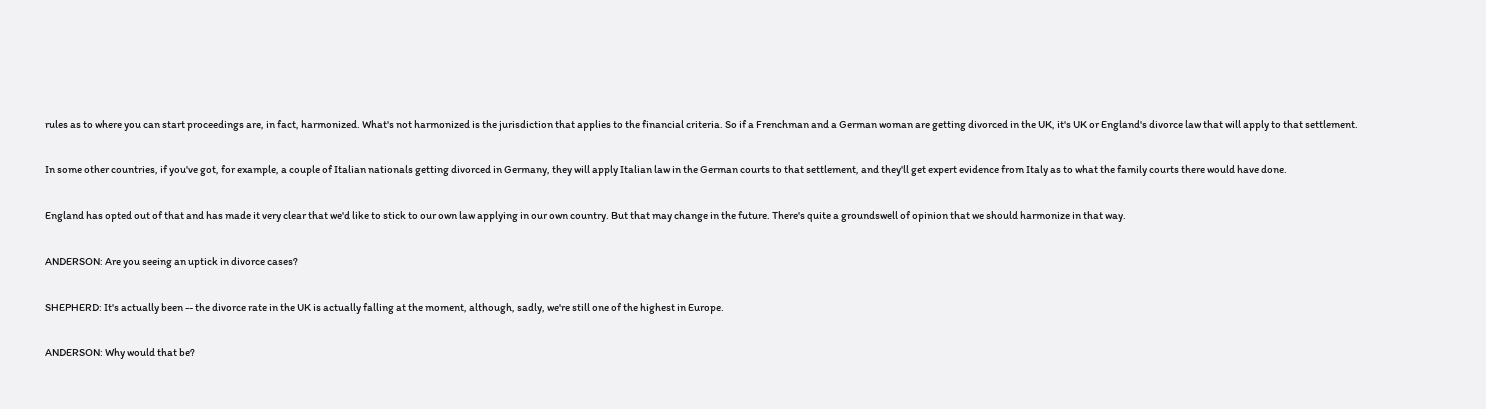rules as to where you can start proceedings are, in fact, harmonized. What's not harmonized is the jurisdiction that applies to the financial criteria. So if a Frenchman and a German woman are getting divorced in the UK, it's UK or England's divorce law that will apply to that settlement.

In some other countries, if you've got, for example, a couple of Italian nationals getting divorced in Germany, they will apply Italian law in the German courts to that settlement, and they'll get expert evidence from Italy as to what the family courts there would have done.

England has opted out of that and has made it very clear that we'd like to stick to our own law applying in our own country. But that may change in the future. There's quite a groundswell of opinion that we should harmonize in that way.

ANDERSON: Are you seeing an uptick in divorce cases?

SHEPHERD: It's actually been -- the divorce rate in the UK is actually falling at the moment, although, sadly, we're still one of the highest in Europe.

ANDERSON: Why would that be?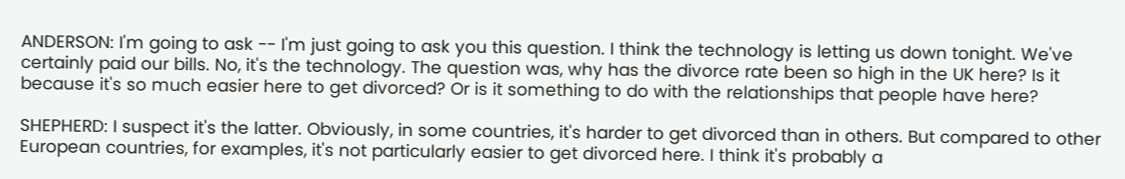ANDERSON: I'm going to ask -- I'm just going to ask you this question. I think the technology is letting us down tonight. We've certainly paid our bills. No, it's the technology. The question was, why has the divorce rate been so high in the UK here? Is it because it's so much easier here to get divorced? Or is it something to do with the relationships that people have here?

SHEPHERD: I suspect it's the latter. Obviously, in some countries, it's harder to get divorced than in others. But compared to other European countries, for examples, it's not particularly easier to get divorced here. I think it's probably a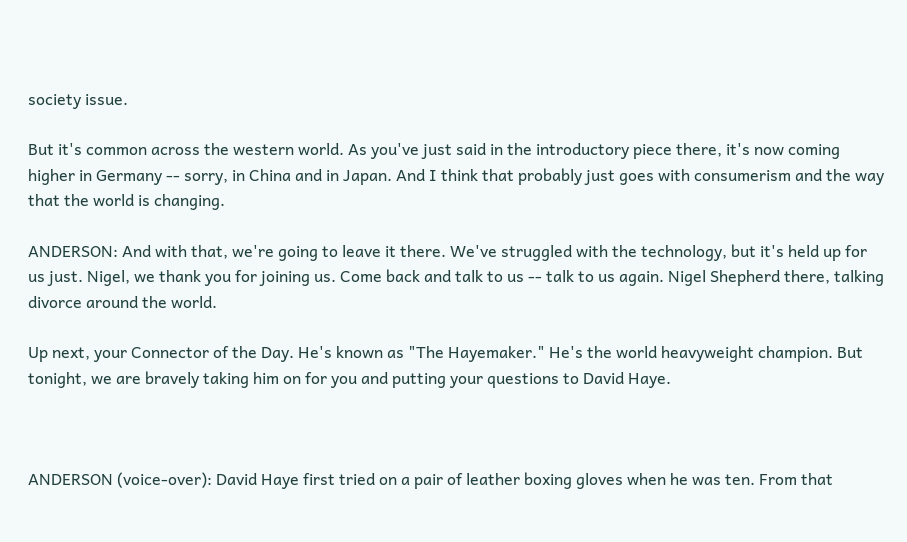society issue.

But it's common across the western world. As you've just said in the introductory piece there, it's now coming higher in Germany -- sorry, in China and in Japan. And I think that probably just goes with consumerism and the way that the world is changing.

ANDERSON: And with that, we're going to leave it there. We've struggled with the technology, but it's held up for us just. Nigel, we thank you for joining us. Come back and talk to us -- talk to us again. Nigel Shepherd there, talking divorce around the world.

Up next, your Connector of the Day. He's known as "The Hayemaker." He's the world heavyweight champion. But tonight, we are bravely taking him on for you and putting your questions to David Haye.



ANDERSON (voice-over): David Haye first tried on a pair of leather boxing gloves when he was ten. From that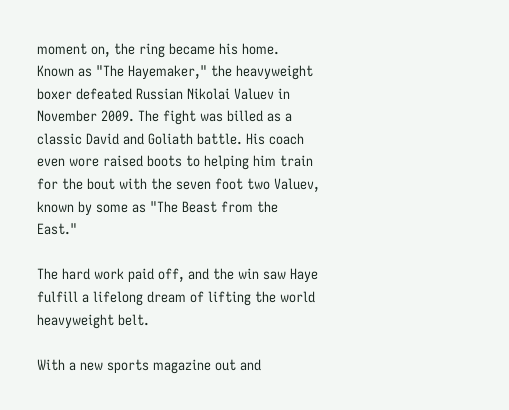moment on, the ring became his home. Known as "The Hayemaker," the heavyweight boxer defeated Russian Nikolai Valuev in November 2009. The fight was billed as a classic David and Goliath battle. His coach even wore raised boots to helping him train for the bout with the seven foot two Valuev, known by some as "The Beast from the East."

The hard work paid off, and the win saw Haye fulfill a lifelong dream of lifting the world heavyweight belt.

With a new sports magazine out and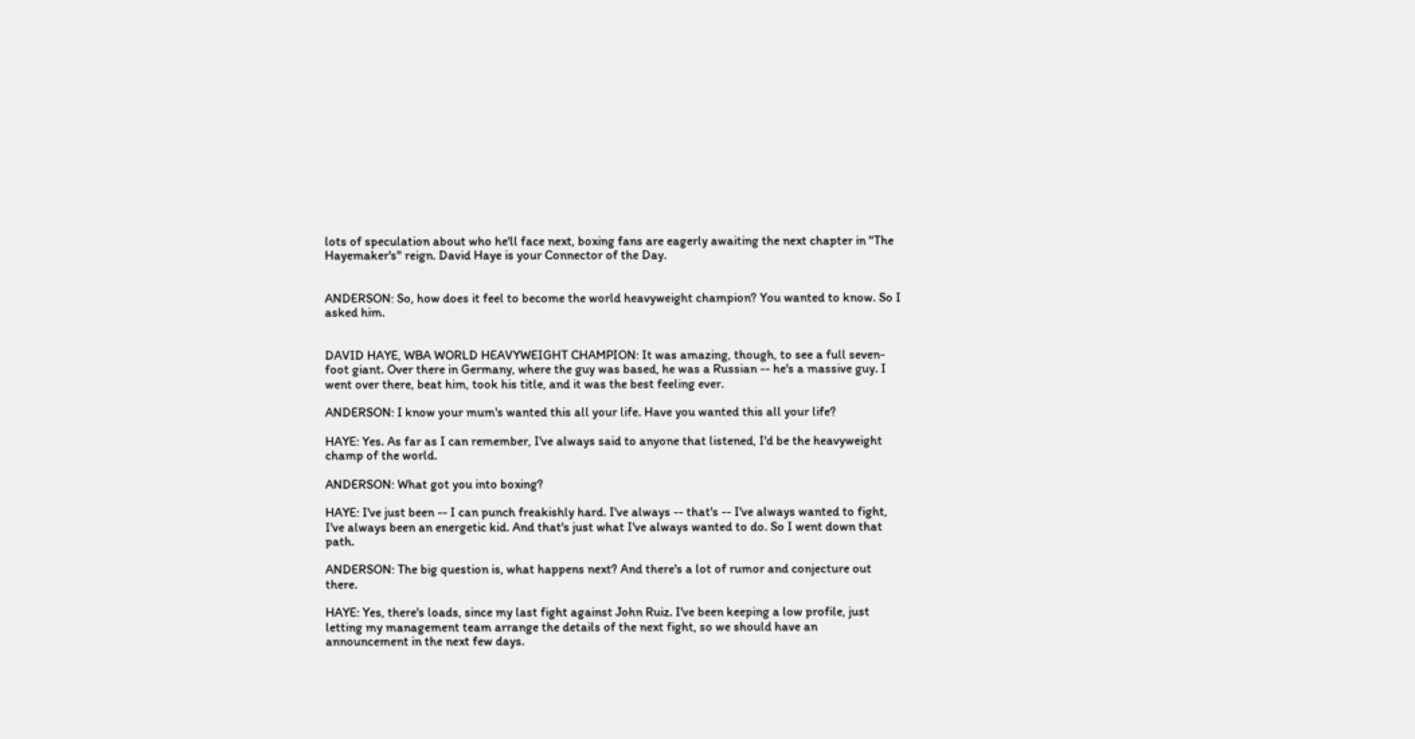lots of speculation about who he'll face next, boxing fans are eagerly awaiting the next chapter in "The Hayemaker's" reign. David Haye is your Connector of the Day.


ANDERSON: So, how does it feel to become the world heavyweight champion? You wanted to know. So I asked him.


DAVID HAYE, WBA WORLD HEAVYWEIGHT CHAMPION: It was amazing, though, to see a full seven-foot giant. Over there in Germany, where the guy was based, he was a Russian -- he's a massive guy. I went over there, beat him, took his title, and it was the best feeling ever.

ANDERSON: I know your mum's wanted this all your life. Have you wanted this all your life?

HAYE: Yes. As far as I can remember, I've always said to anyone that listened, I'd be the heavyweight champ of the world.

ANDERSON: What got you into boxing?

HAYE: I've just been -- I can punch freakishly hard. I've always -- that's -- I've always wanted to fight, I've always been an energetic kid. And that's just what I've always wanted to do. So I went down that path.

ANDERSON: The big question is, what happens next? And there's a lot of rumor and conjecture out there.

HAYE: Yes, there's loads, since my last fight against John Ruiz. I've been keeping a low profile, just letting my management team arrange the details of the next fight, so we should have an announcement in the next few days.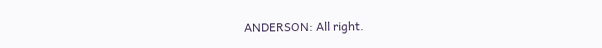ANDERSON: All right.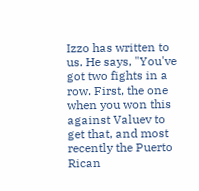Izzo has written to us. He says, "You've got two fights in a row. First, the one when you won this against Valuev to get that, and most recently the Puerto Rican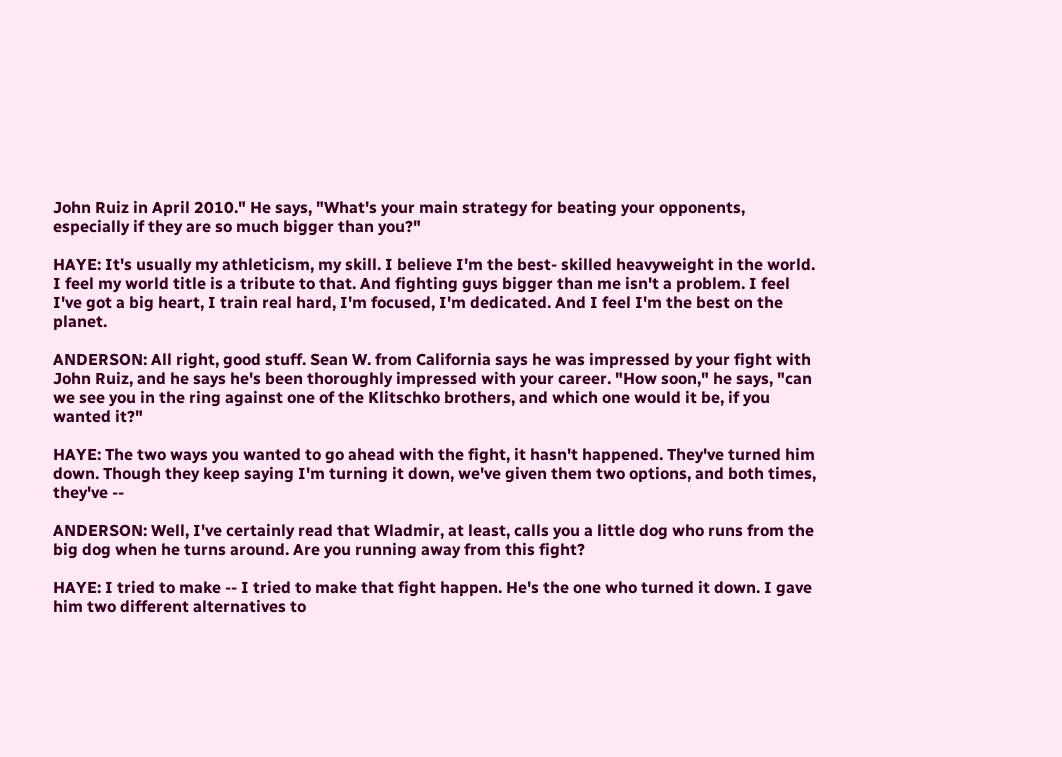John Ruiz in April 2010." He says, "What's your main strategy for beating your opponents, especially if they are so much bigger than you?"

HAYE: It's usually my athleticism, my skill. I believe I'm the best- skilled heavyweight in the world. I feel my world title is a tribute to that. And fighting guys bigger than me isn't a problem. I feel I've got a big heart, I train real hard, I'm focused, I'm dedicated. And I feel I'm the best on the planet.

ANDERSON: All right, good stuff. Sean W. from California says he was impressed by your fight with John Ruiz, and he says he's been thoroughly impressed with your career. "How soon," he says, "can we see you in the ring against one of the Klitschko brothers, and which one would it be, if you wanted it?"

HAYE: The two ways you wanted to go ahead with the fight, it hasn't happened. They've turned him down. Though they keep saying I'm turning it down, we've given them two options, and both times, they've --

ANDERSON: Well, I've certainly read that Wladmir, at least, calls you a little dog who runs from the big dog when he turns around. Are you running away from this fight?

HAYE: I tried to make -- I tried to make that fight happen. He's the one who turned it down. I gave him two different alternatives to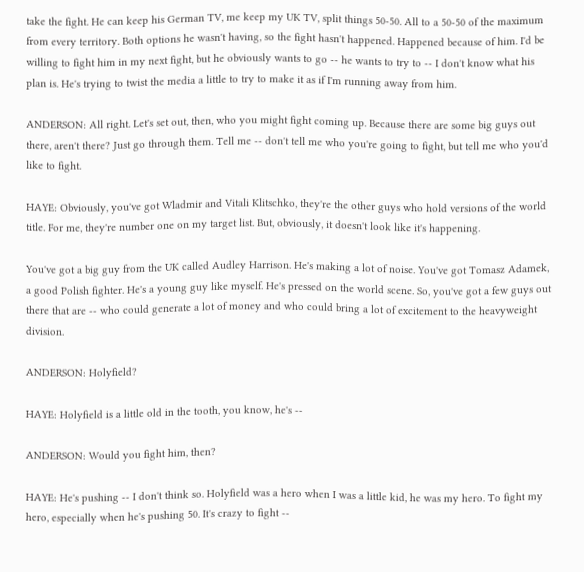take the fight. He can keep his German TV, me keep my UK TV, split things 50-50. All to a 50-50 of the maximum from every territory. Both options he wasn't having, so the fight hasn't happened. Happened because of him. I'd be willing to fight him in my next fight, but he obviously wants to go -- he wants to try to -- I don't know what his plan is. He's trying to twist the media a little to try to make it as if I'm running away from him.

ANDERSON: All right. Let's set out, then, who you might fight coming up. Because there are some big guys out there, aren't there? Just go through them. Tell me -- don't tell me who you're going to fight, but tell me who you'd like to fight.

HAYE: Obviously, you've got Wladmir and Vitali Klitschko, they're the other guys who hold versions of the world title. For me, they're number one on my target list. But, obviously, it doesn't look like it's happening.

You've got a big guy from the UK called Audley Harrison. He's making a lot of noise. You've got Tomasz Adamek, a good Polish fighter. He's a young guy like myself. He's pressed on the world scene. So, you've got a few guys out there that are -- who could generate a lot of money and who could bring a lot of excitement to the heavyweight division.

ANDERSON: Holyfield?

HAYE: Holyfield is a little old in the tooth, you know, he's --

ANDERSON: Would you fight him, then?

HAYE: He's pushing -- I don't think so. Holyfield was a hero when I was a little kid, he was my hero. To fight my hero, especially when he's pushing 50. It's crazy to fight --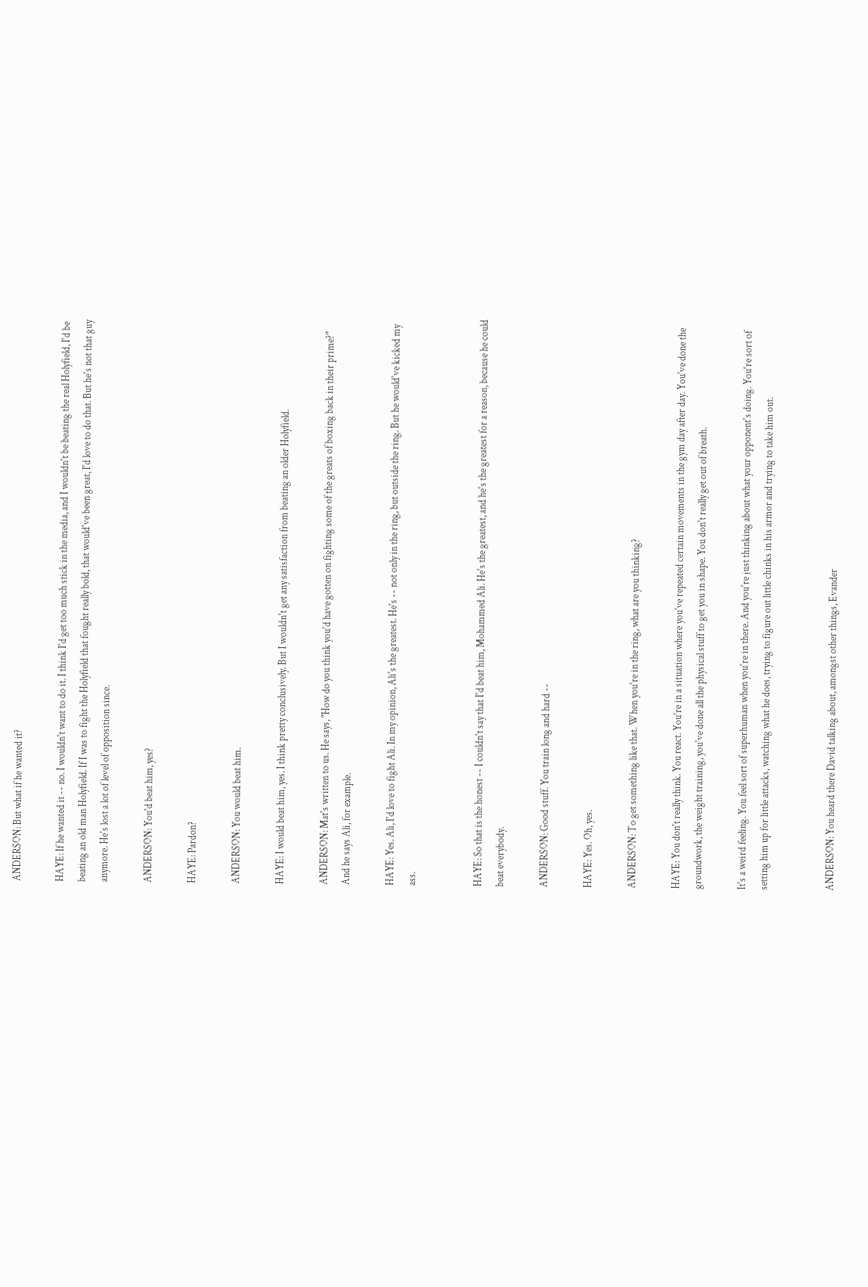ANDERSON: But what if he wanted it?

HAYE: If he wanted it -- no. I wouldn't want to do it. I think I'd get too much stick in the media, and I wouldn't be beating the real Holyfield, I'd be beating an old man Holyfield. If I was to fight the Holyfield that fought really bold, that would've been great, I'd love to do that. But he's not that guy anymore. He's lost a lot of level of opposition since.

ANDERSON: You'd beat him, yes?

HAYE: Pardon?

ANDERSON: You would beat him.

HAYE: I would beat him, yes. I think pretty conclusively. But I wouldn't get any satisfaction from beating an older Holyfield.

ANDERSON: Mat's written to us. He says, "How do you think you'd have gotten on fighting some of the greats of boxing back in their prime?" And he says Ali, for example.

HAYE: Yes. Ali, I'd love to fight Ali. In my opinion, Ali's the greatest. He's -- not only in the ring, but outside the ring. But he would've kicked my ass.


HAYE: So that is the honest -- I couldn't say that I'd beat him, Mohammed Ali. He's the greatest, and he's the greatest for a reason, because he could beat everybody.

ANDERSON: Good stuff. You train long and hard --

HAYE: Yes. Oh, yes.

ANDERSON: To get something like that. When you're in the ring, what are you thinking?

HAYE: You don't really think. You react. You're in a situation where you've repeated certain movements in the gym day after day. You've done the groundwork, the weight training, you've done all the physical stuff to get you in shape. You don't really get out of breath.

It's a weird feeling. You feel sort of superhuman when you're in there. And you're just thinking about what your opponent's doing. You're sort of setting him up for little attacks, watching what he does, trying to figure out little chinks in his armor and trying to take him out.


ANDERSON: You heard there David talking about, amongst other things, Evander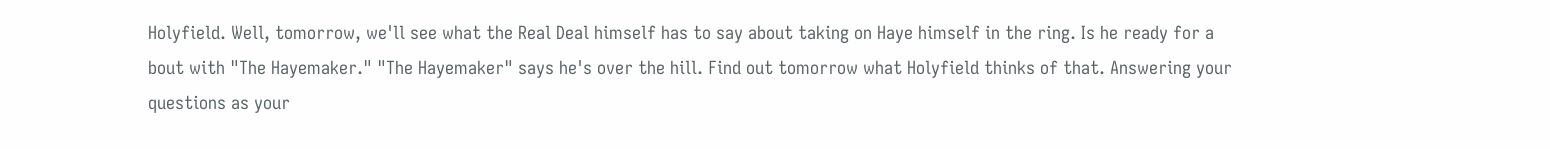Holyfield. Well, tomorrow, we'll see what the Real Deal himself has to say about taking on Haye himself in the ring. Is he ready for a bout with "The Hayemaker." "The Hayemaker" says he's over the hill. Find out tomorrow what Holyfield thinks of that. Answering your questions as your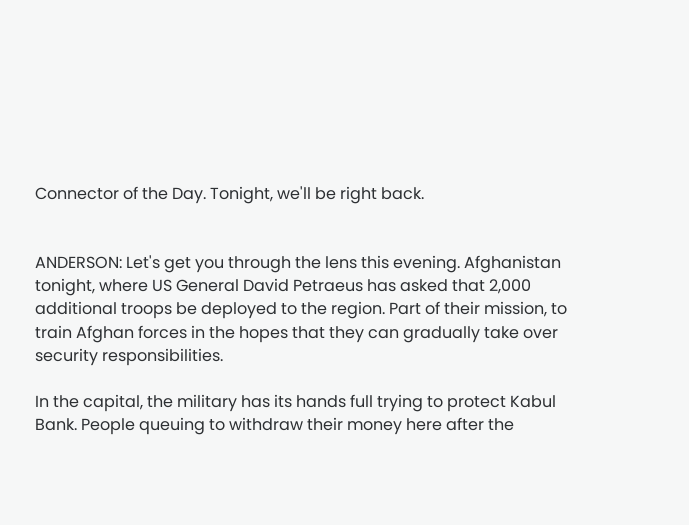Connector of the Day. Tonight, we'll be right back.


ANDERSON: Let's get you through the lens this evening. Afghanistan tonight, where US General David Petraeus has asked that 2,000 additional troops be deployed to the region. Part of their mission, to train Afghan forces in the hopes that they can gradually take over security responsibilities.

In the capital, the military has its hands full trying to protect Kabul Bank. People queuing to withdraw their money here after the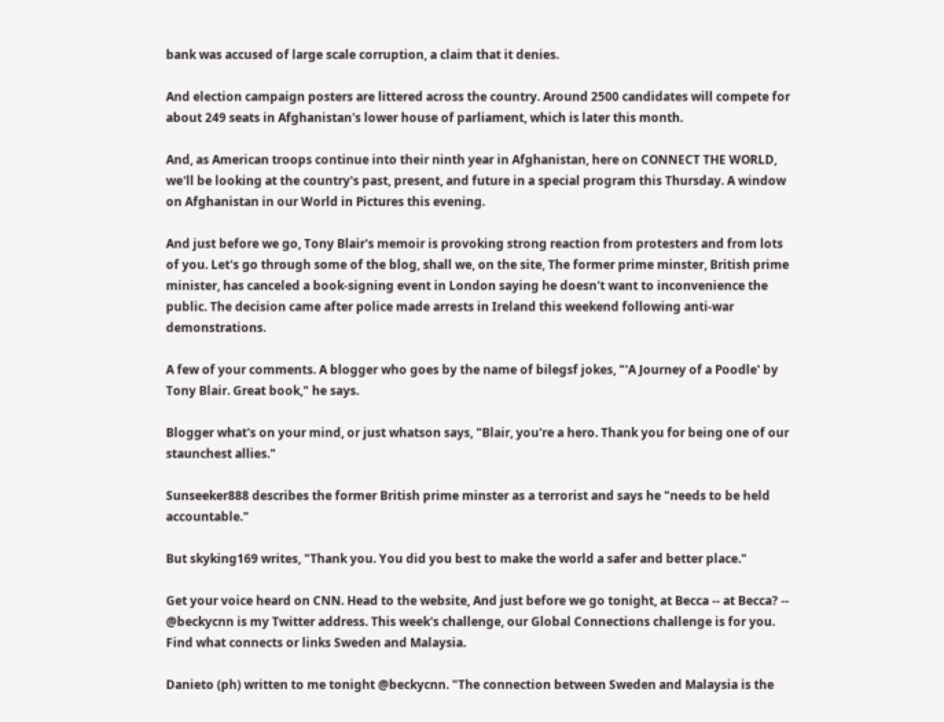bank was accused of large scale corruption, a claim that it denies.

And election campaign posters are littered across the country. Around 2500 candidates will compete for about 249 seats in Afghanistan's lower house of parliament, which is later this month.

And, as American troops continue into their ninth year in Afghanistan, here on CONNECT THE WORLD, we'll be looking at the country's past, present, and future in a special program this Thursday. A window on Afghanistan in our World in Pictures this evening.

And just before we go, Tony Blair's memoir is provoking strong reaction from protesters and from lots of you. Let's go through some of the blog, shall we, on the site, The former prime minster, British prime minister, has canceled a book-signing event in London saying he doesn't want to inconvenience the public. The decision came after police made arrests in Ireland this weekend following anti-war demonstrations.

A few of your comments. A blogger who goes by the name of bilegsf jokes, "'A Journey of a Poodle' by Tony Blair. Great book," he says.

Blogger what's on your mind, or just whatson says, "Blair, you're a hero. Thank you for being one of our staunchest allies."

Sunseeker888 describes the former British prime minster as a terrorist and says he "needs to be held accountable."

But skyking169 writes, "Thank you. You did you best to make the world a safer and better place."

Get your voice heard on CNN. Head to the website, And just before we go tonight, at Becca -- at Becca? -- @beckycnn is my Twitter address. This week's challenge, our Global Connections challenge is for you. Find what connects or links Sweden and Malaysia.

Danieto (ph) written to me tonight @beckycnn. "The connection between Sweden and Malaysia is the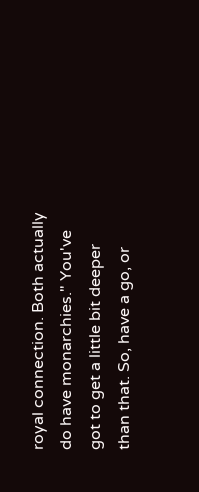royal connection. Both actually do have monarchies." You've got to get a little bit deeper than that. So, have a go, or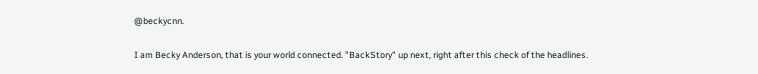@beckycnn.

I am Becky Anderson, that is your world connected. "BackStory" up next, right after this check of the headlines.